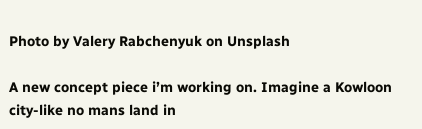Photo by Valery Rabchenyuk on Unsplash

A new concept piece i’m working on. Imagine a Kowloon city-like no mans land in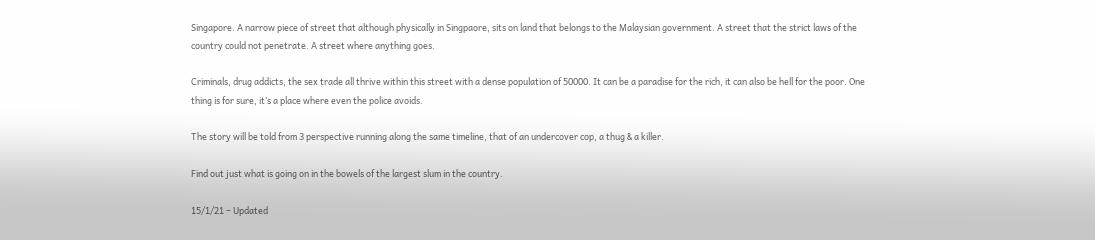Singapore. A narrow piece of street that although physically in Singpaore, sits on land that belongs to the Malaysian government. A street that the strict laws of the country could not penetrate. A street where anything goes.

Criminals, drug addicts, the sex trade all thrive within this street with a dense population of 50000. It can be a paradise for the rich, it can also be hell for the poor. One thing is for sure, it’s a place where even the police avoids.

The story will be told from 3 perspective running along the same timeline, that of an undercover cop, a thug & a killer.

Find out just what is going on in the bowels of the largest slum in the country.

15/1/21 – Updated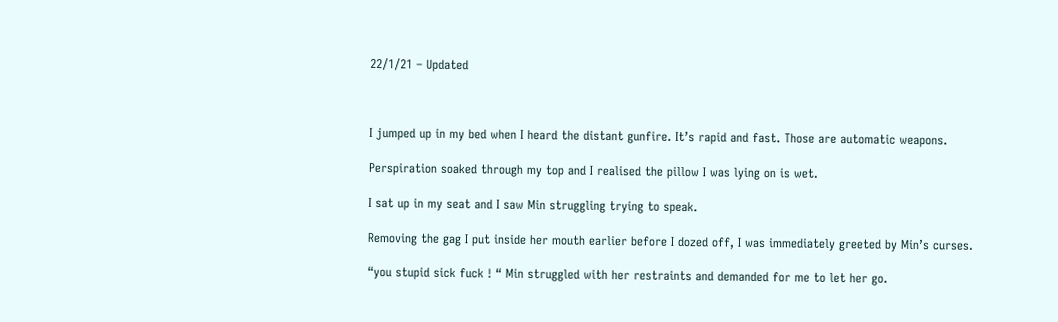22/1/21 – Updated



I jumped up in my bed when I heard the distant gunfire. It’s rapid and fast. Those are automatic weapons.

Perspiration soaked through my top and I realised the pillow I was lying on is wet.

I sat up in my seat and I saw Min struggling trying to speak.

Removing the gag I put inside her mouth earlier before I dozed off, I was immediately greeted by Min’s curses.

“you stupid sick fuck ! “ Min struggled with her restraints and demanded for me to let her go.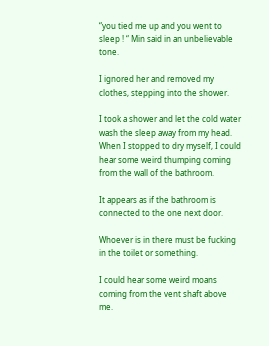“you tied me up and you went to sleep ! “ Min said in an unbelievable tone.

I ignored her and removed my clothes, stepping into the shower.

I took a shower and let the cold water wash the sleep away from my head. When I stopped to dry myself, I could hear some weird thumping coming from the wall of the bathroom.

It appears as if the bathroom is connected to the one next door.

Whoever is in there must be fucking in the toilet or something.

I could hear some weird moans coming from the vent shaft above me.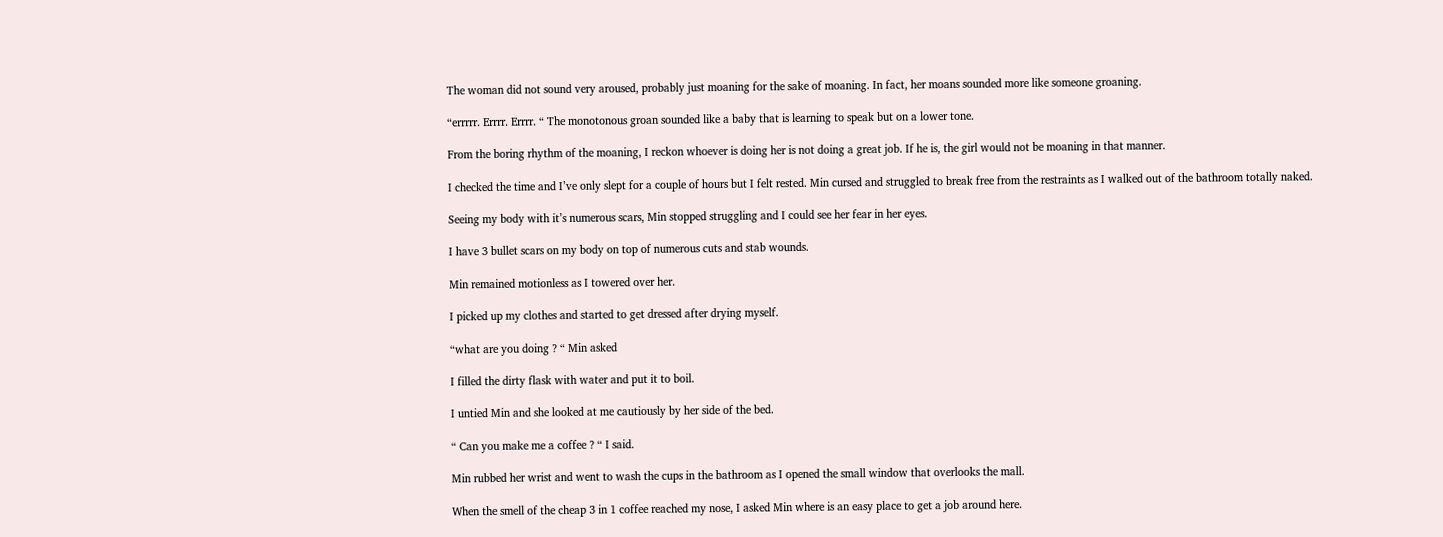The woman did not sound very aroused, probably just moaning for the sake of moaning. In fact, her moans sounded more like someone groaning.

“errrrr. Errrr. Errrr. “ The monotonous groan sounded like a baby that is learning to speak but on a lower tone.

From the boring rhythm of the moaning, I reckon whoever is doing her is not doing a great job. If he is, the girl would not be moaning in that manner.

I checked the time and I’ve only slept for a couple of hours but I felt rested. Min cursed and struggled to break free from the restraints as I walked out of the bathroom totally naked.

Seeing my body with it’s numerous scars, Min stopped struggling and I could see her fear in her eyes.

I have 3 bullet scars on my body on top of numerous cuts and stab wounds.

Min remained motionless as I towered over her.

I picked up my clothes and started to get dressed after drying myself.

“what are you doing ? “ Min asked

I filled the dirty flask with water and put it to boil.

I untied Min and she looked at me cautiously by her side of the bed.

“ Can you make me a coffee ? “ I said.

Min rubbed her wrist and went to wash the cups in the bathroom as I opened the small window that overlooks the mall.

When the smell of the cheap 3 in 1 coffee reached my nose, I asked Min where is an easy place to get a job around here.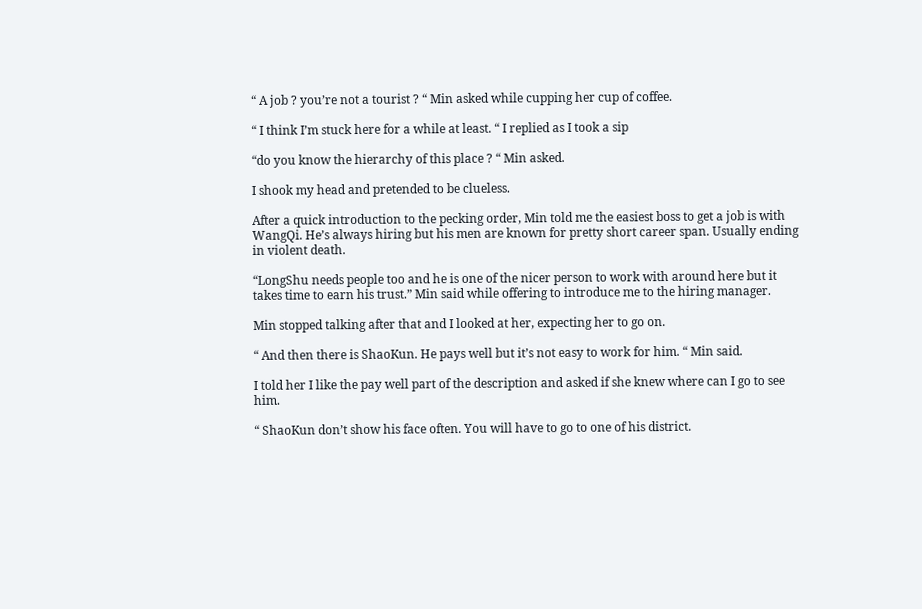“ A job ? you’re not a tourist ? “ Min asked while cupping her cup of coffee.

“ I think I’m stuck here for a while at least. “ I replied as I took a sip

“do you know the hierarchy of this place ? “ Min asked.

I shook my head and pretended to be clueless.

After a quick introduction to the pecking order, Min told me the easiest boss to get a job is with WangQi. He’s always hiring but his men are known for pretty short career span. Usually ending in violent death.

“LongShu needs people too and he is one of the nicer person to work with around here but it takes time to earn his trust.” Min said while offering to introduce me to the hiring manager.

Min stopped talking after that and I looked at her, expecting her to go on.

“ And then there is ShaoKun. He pays well but it’s not easy to work for him. “ Min said.

I told her I like the pay well part of the description and asked if she knew where can I go to see him.

“ ShaoKun don’t show his face often. You will have to go to one of his district.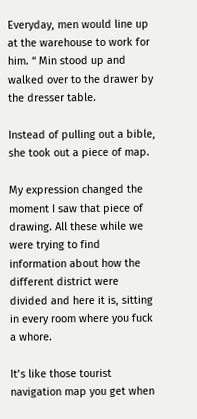Everyday, men would line up at the warehouse to work for him. “ Min stood up and walked over to the drawer by the dresser table.

Instead of pulling out a bible, she took out a piece of map.

My expression changed the moment I saw that piece of drawing. All these while we were trying to find information about how the different district were divided and here it is, sitting in every room where you fuck a whore.

It’s like those tourist navigation map you get when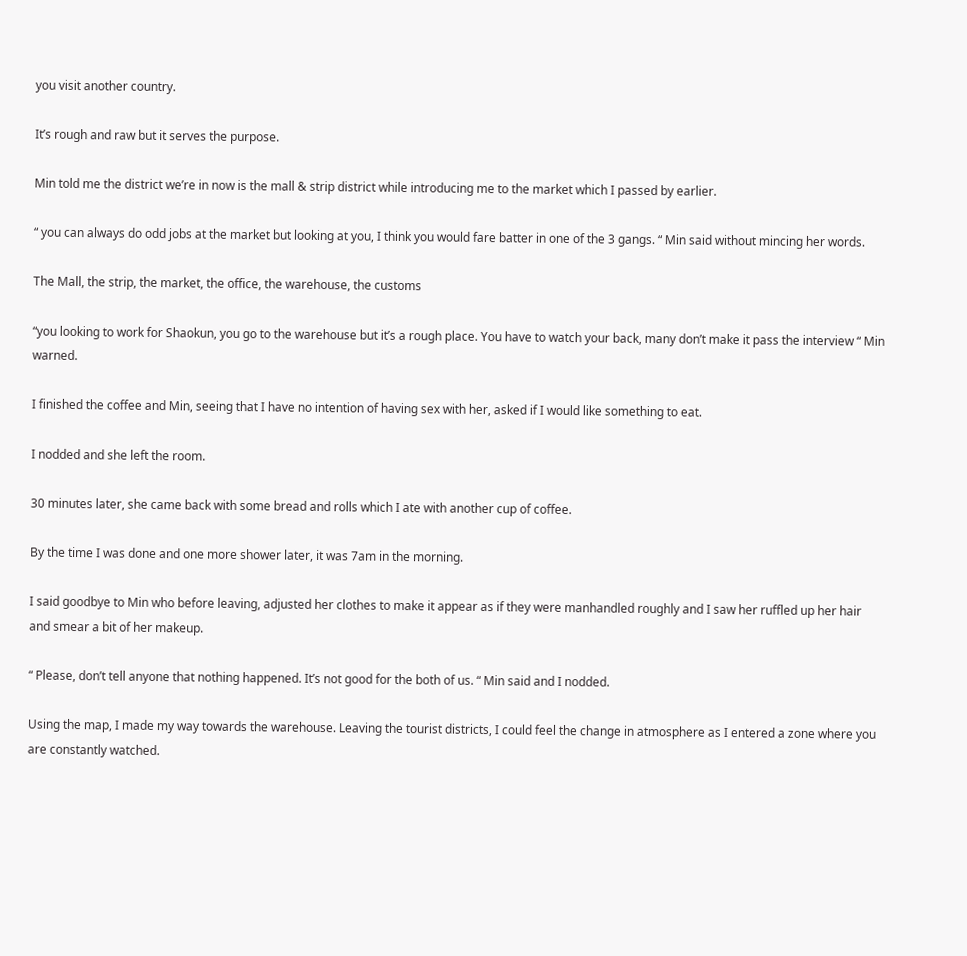you visit another country.

It’s rough and raw but it serves the purpose.

Min told me the district we’re in now is the mall & strip district while introducing me to the market which I passed by earlier.

“ you can always do odd jobs at the market but looking at you, I think you would fare batter in one of the 3 gangs. “ Min said without mincing her words.

The Mall, the strip, the market, the office, the warehouse, the customs

“you looking to work for Shaokun, you go to the warehouse but it’s a rough place. You have to watch your back, many don’t make it pass the interview “ Min warned.

I finished the coffee and Min, seeing that I have no intention of having sex with her, asked if I would like something to eat.

I nodded and she left the room.

30 minutes later, she came back with some bread and rolls which I ate with another cup of coffee.

By the time I was done and one more shower later, it was 7am in the morning.

I said goodbye to Min who before leaving, adjusted her clothes to make it appear as if they were manhandled roughly and I saw her ruffled up her hair and smear a bit of her makeup.

“ Please, don’t tell anyone that nothing happened. It’s not good for the both of us. “ Min said and I nodded.

Using the map, I made my way towards the warehouse. Leaving the tourist districts, I could feel the change in atmosphere as I entered a zone where you are constantly watched.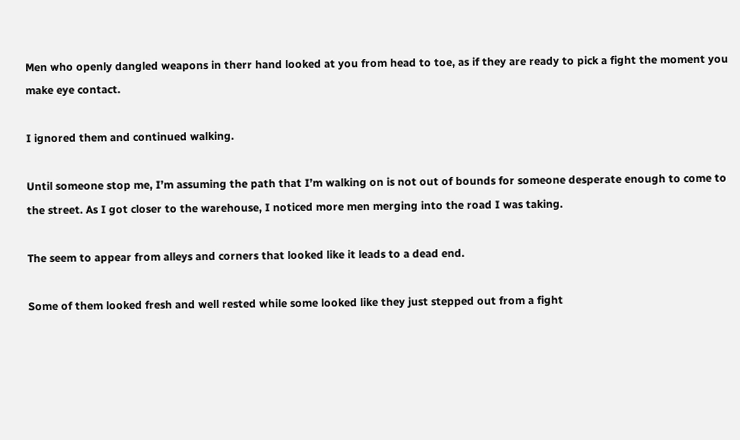Men who openly dangled weapons in therr hand looked at you from head to toe, as if they are ready to pick a fight the moment you make eye contact.

I ignored them and continued walking.

Until someone stop me, I’m assuming the path that I’m walking on is not out of bounds for someone desperate enough to come to the street. As I got closer to the warehouse, I noticed more men merging into the road I was taking.

The seem to appear from alleys and corners that looked like it leads to a dead end.

Some of them looked fresh and well rested while some looked like they just stepped out from a fight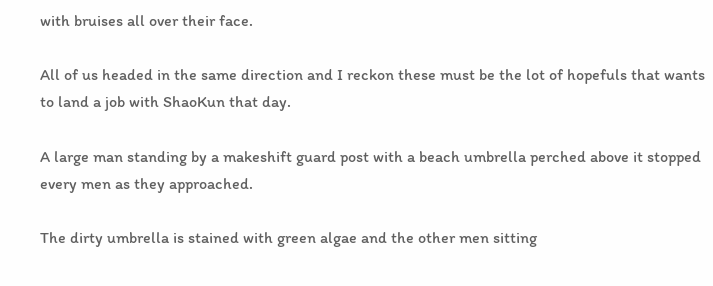with bruises all over their face.

All of us headed in the same direction and I reckon these must be the lot of hopefuls that wants to land a job with ShaoKun that day.

A large man standing by a makeshift guard post with a beach umbrella perched above it stopped every men as they approached.

The dirty umbrella is stained with green algae and the other men sitting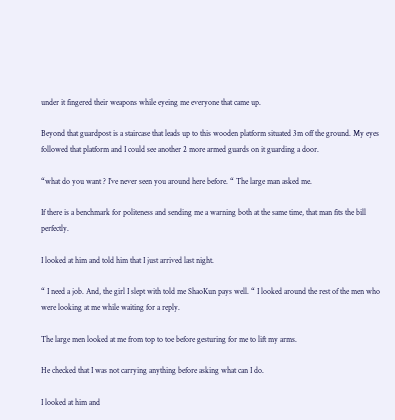under it fingered their weapons while eyeing me everyone that came up.

Beyond that guardpost is a staircase that leads up to this wooden platform situated 3m off the ground. My eyes followed that platform and I could see another 2 more armed guards on it guarding a door.

“what do you want ? I’ve never seen you around here before. “ The large man asked me.

If there is a benchmark for politeness and sending me a warning both at the same time, that man fits the bill perfectly.

I looked at him and told him that I just arrived last night.

“ I need a job. And, the girl I slept with told me ShaoKun pays well. “ I looked around the rest of the men who were looking at me while waiting for a reply.

The large men looked at me from top to toe before gesturing for me to lift my arms.

He checked that I was not carrying anything before asking what can I do.

I looked at him and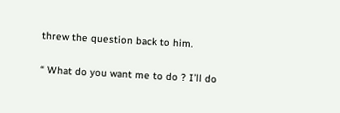threw the question back to him.

“ What do you want me to do ? I’ll do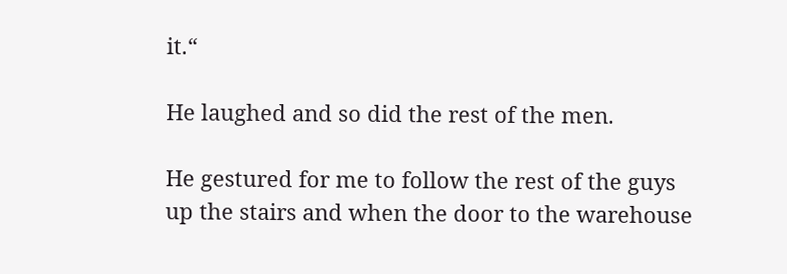it.“

He laughed and so did the rest of the men.

He gestured for me to follow the rest of the guys up the stairs and when the door to the warehouse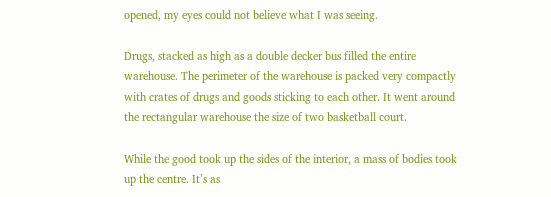opened, my eyes could not believe what I was seeing.

Drugs, stacked as high as a double decker bus filled the entire warehouse. The perimeter of the warehouse is packed very compactly with crates of drugs and goods sticking to each other. It went around the rectangular warehouse the size of two basketball court.

While the good took up the sides of the interior, a mass of bodies took up the centre. It’s as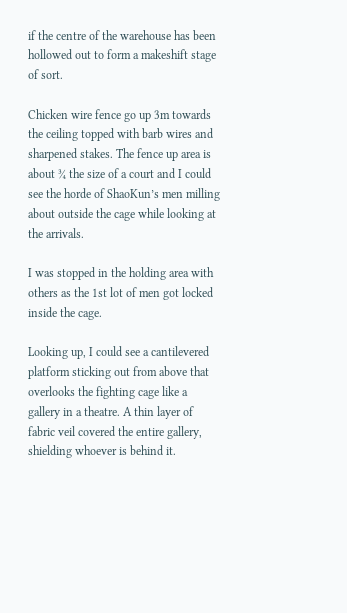if the centre of the warehouse has been hollowed out to form a makeshift stage of sort.

Chicken wire fence go up 3m towards the ceiling topped with barb wires and sharpened stakes. The fence up area is about ¾ the size of a court and I could see the horde of ShaoKun’s men milling about outside the cage while looking at the arrivals.

I was stopped in the holding area with others as the 1st lot of men got locked inside the cage.

Looking up, I could see a cantilevered platform sticking out from above that overlooks the fighting cage like a gallery in a theatre. A thin layer of fabric veil covered the entire gallery, shielding whoever is behind it.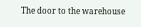The door to the warehouse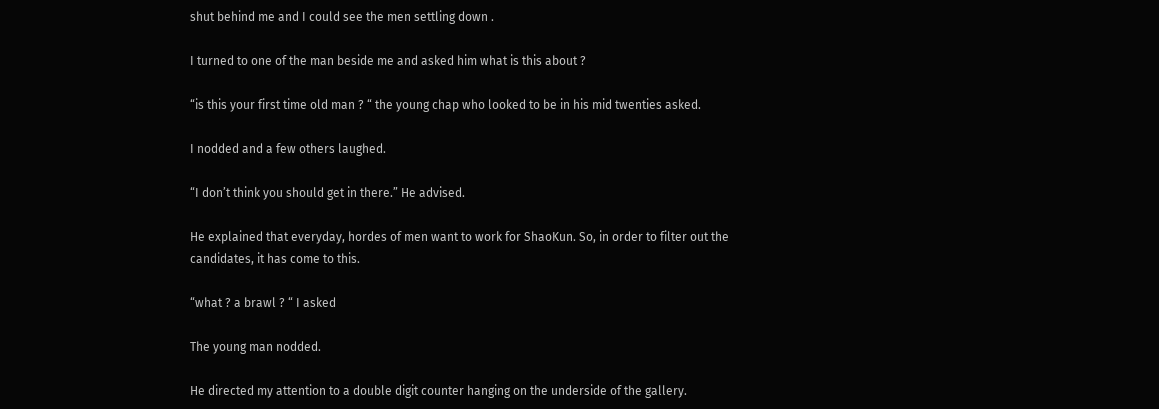shut behind me and I could see the men settling down .

I turned to one of the man beside me and asked him what is this about ?

“is this your first time old man ? “ the young chap who looked to be in his mid twenties asked.

I nodded and a few others laughed.

“I don’t think you should get in there.” He advised.

He explained that everyday, hordes of men want to work for ShaoKun. So, in order to filter out the candidates, it has come to this.

“what ? a brawl ? “ I asked

The young man nodded.

He directed my attention to a double digit counter hanging on the underside of the gallery.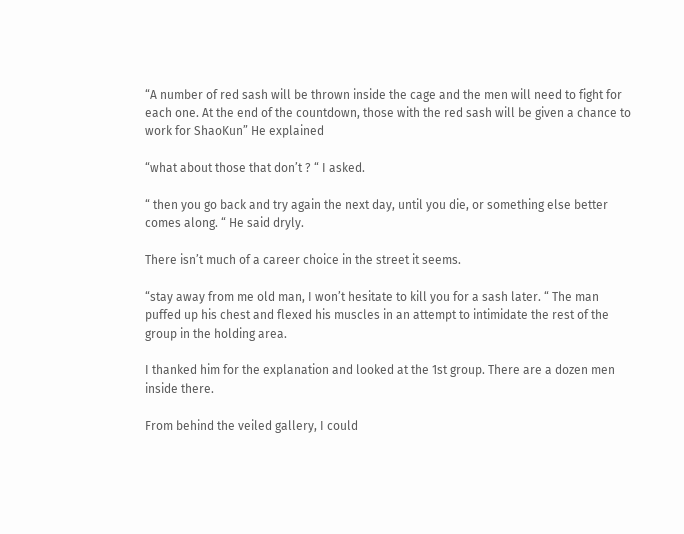“A number of red sash will be thrown inside the cage and the men will need to fight for each one. At the end of the countdown, those with the red sash will be given a chance to work for ShaoKun” He explained

“what about those that don’t ? “ I asked.

“ then you go back and try again the next day, until you die, or something else better comes along. “ He said dryly.

There isn’t much of a career choice in the street it seems.

“stay away from me old man, I won’t hesitate to kill you for a sash later. “ The man puffed up his chest and flexed his muscles in an attempt to intimidate the rest of the group in the holding area.

I thanked him for the explanation and looked at the 1st group. There are a dozen men inside there.

From behind the veiled gallery, I could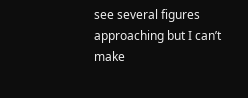see several figures approaching but I can’t make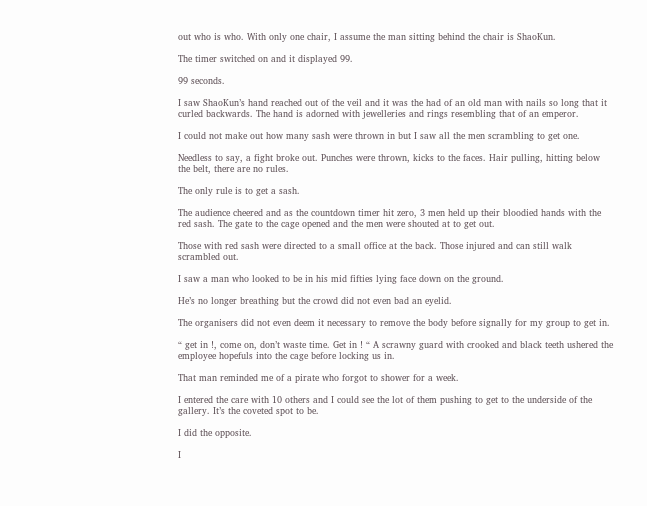out who is who. With only one chair, I assume the man sitting behind the chair is ShaoKun.

The timer switched on and it displayed 99.

99 seconds.

I saw ShaoKun’s hand reached out of the veil and it was the had of an old man with nails so long that it curled backwards. The hand is adorned with jewelleries and rings resembling that of an emperor.

I could not make out how many sash were thrown in but I saw all the men scrambling to get one.

Needless to say, a fight broke out. Punches were thrown, kicks to the faces. Hair pulling, hitting below the belt, there are no rules.

The only rule is to get a sash.

The audience cheered and as the countdown timer hit zero, 3 men held up their bloodied hands with the red sash. The gate to the cage opened and the men were shouted at to get out.

Those with red sash were directed to a small office at the back. Those injured and can still walk scrambled out.

I saw a man who looked to be in his mid fifties lying face down on the ground.

He’s no longer breathing but the crowd did not even bad an eyelid.

The organisers did not even deem it necessary to remove the body before signally for my group to get in.

“ get in !, come on, don’t waste time. Get in ! “ A scrawny guard with crooked and black teeth ushered the employee hopefuls into the cage before locking us in.

That man reminded me of a pirate who forgot to shower for a week.

I entered the care with 10 others and I could see the lot of them pushing to get to the underside of the gallery. It’s the coveted spot to be.

I did the opposite.

I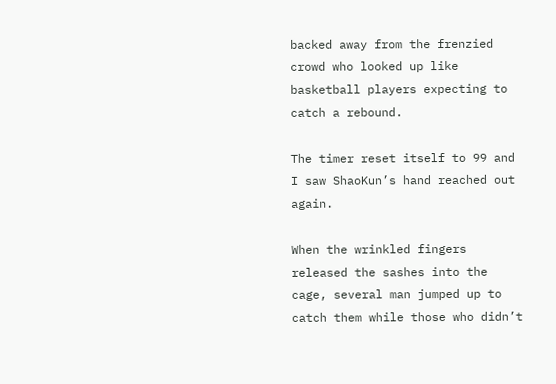backed away from the frenzied crowd who looked up like basketball players expecting to catch a rebound.

The timer reset itself to 99 and I saw ShaoKun’s hand reached out again.

When the wrinkled fingers released the sashes into the cage, several man jumped up to catch them while those who didn’t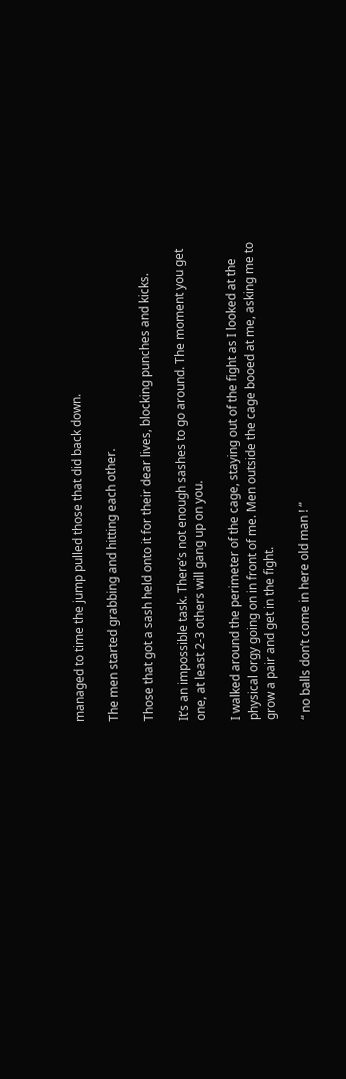managed to time the jump pulled those that did back down.

The men started grabbing and hitting each other.

Those that got a sash held onto it for their dear lives, blocking punches and kicks.

It’s an impossible task. There’s not enough sashes to go around. The moment you get one, at least 2-3 others will gang up on you.

I walked around the perimeter of the cage, staying out of the fight as I looked at the physical orgy going on in front of me. Men outside the cage booed at me, asking me to grow a pair and get in the fight.

“ no balls don’t come in here old man ! “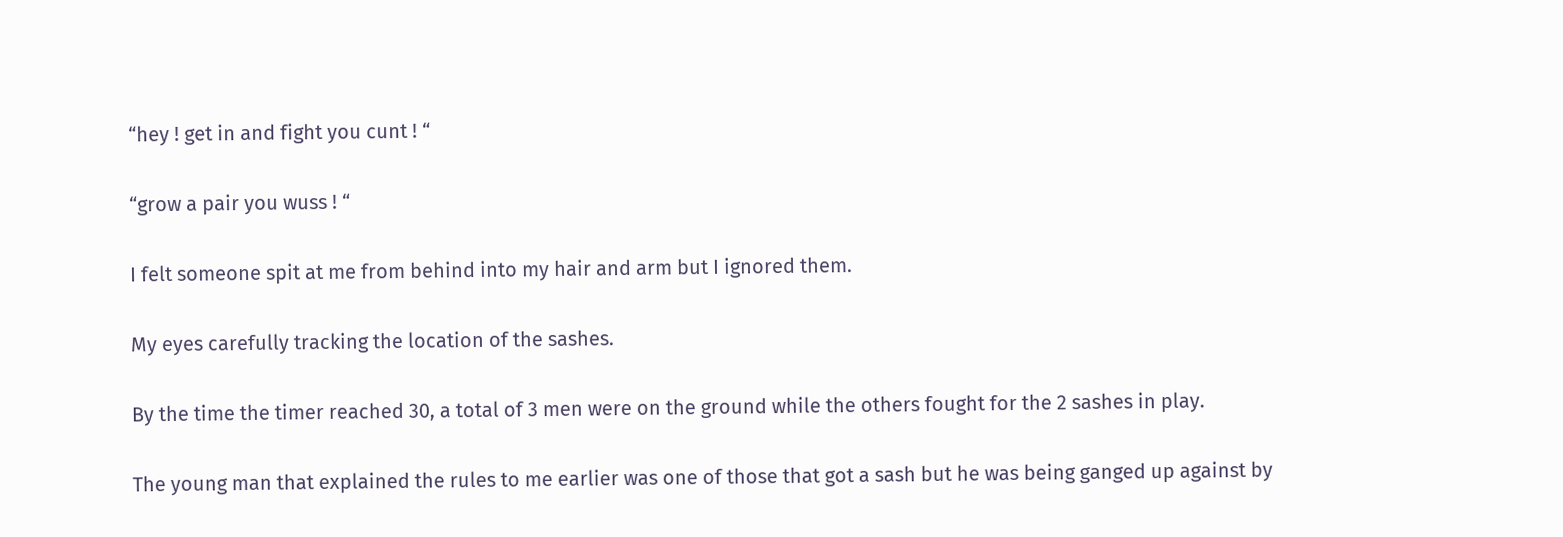“hey ! get in and fight you cunt ! “

“grow a pair you wuss ! “

I felt someone spit at me from behind into my hair and arm but I ignored them.

My eyes carefully tracking the location of the sashes.

By the time the timer reached 30, a total of 3 men were on the ground while the others fought for the 2 sashes in play.

The young man that explained the rules to me earlier was one of those that got a sash but he was being ganged up against by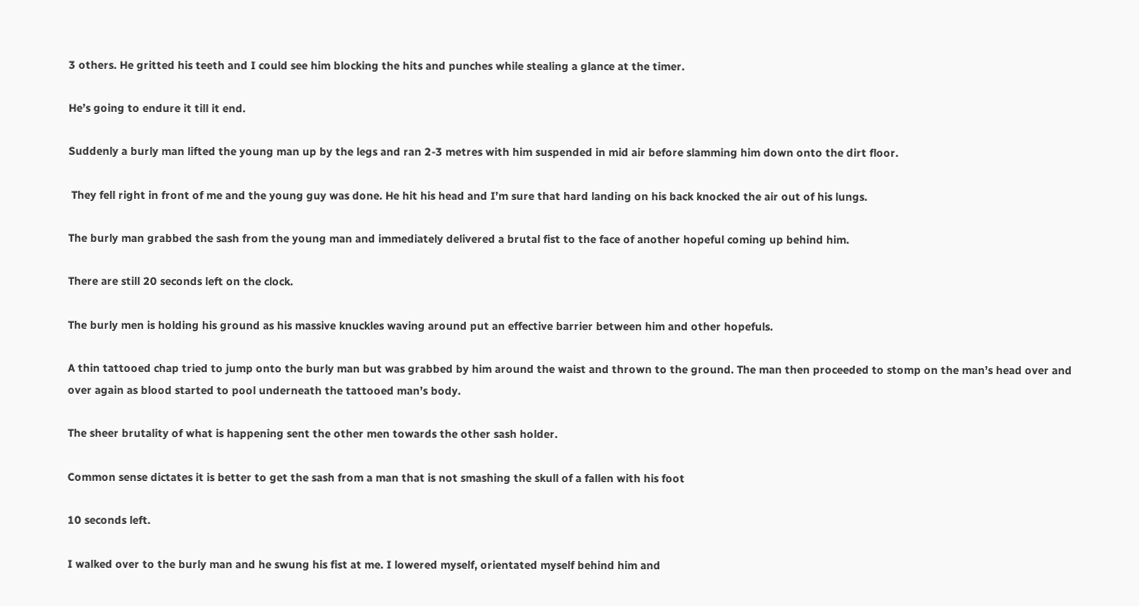3 others. He gritted his teeth and I could see him blocking the hits and punches while stealing a glance at the timer.

He’s going to endure it till it end.

Suddenly a burly man lifted the young man up by the legs and ran 2-3 metres with him suspended in mid air before slamming him down onto the dirt floor.

 They fell right in front of me and the young guy was done. He hit his head and I’m sure that hard landing on his back knocked the air out of his lungs.

The burly man grabbed the sash from the young man and immediately delivered a brutal fist to the face of another hopeful coming up behind him.

There are still 20 seconds left on the clock.

The burly men is holding his ground as his massive knuckles waving around put an effective barrier between him and other hopefuls.

A thin tattooed chap tried to jump onto the burly man but was grabbed by him around the waist and thrown to the ground. The man then proceeded to stomp on the man’s head over and over again as blood started to pool underneath the tattooed man’s body.

The sheer brutality of what is happening sent the other men towards the other sash holder.

Common sense dictates it is better to get the sash from a man that is not smashing the skull of a fallen with his foot

10 seconds left.

I walked over to the burly man and he swung his fist at me. I lowered myself, orientated myself behind him and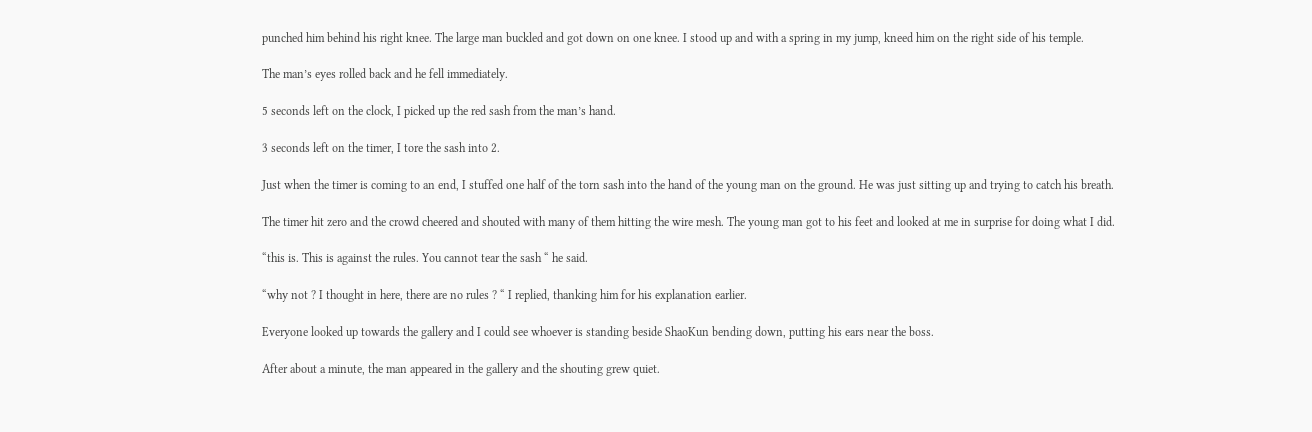punched him behind his right knee. The large man buckled and got down on one knee. I stood up and with a spring in my jump, kneed him on the right side of his temple.

The man’s eyes rolled back and he fell immediately.

5 seconds left on the clock, I picked up the red sash from the man’s hand.

3 seconds left on the timer, I tore the sash into 2.

Just when the timer is coming to an end, I stuffed one half of the torn sash into the hand of the young man on the ground. He was just sitting up and trying to catch his breath.

The timer hit zero and the crowd cheered and shouted with many of them hitting the wire mesh. The young man got to his feet and looked at me in surprise for doing what I did.

“this is. This is against the rules. You cannot tear the sash “ he said.

“why not ? I thought in here, there are no rules ? “ I replied, thanking him for his explanation earlier.

Everyone looked up towards the gallery and I could see whoever is standing beside ShaoKun bending down, putting his ears near the boss.

After about a minute, the man appeared in the gallery and the shouting grew quiet.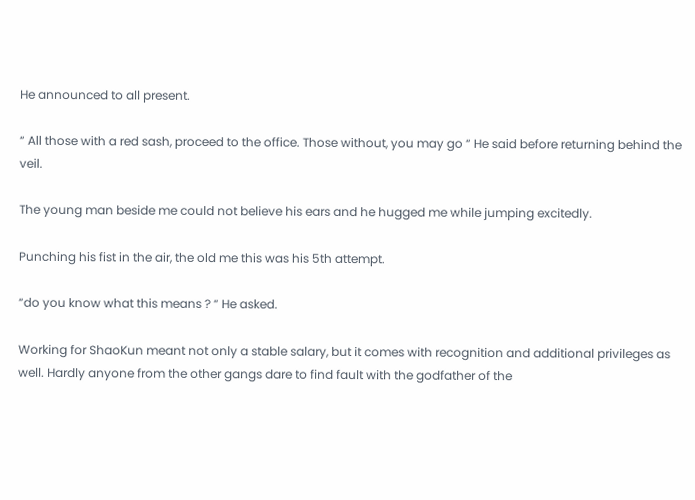He announced to all present.

“ All those with a red sash, proceed to the office. Those without, you may go “ He said before returning behind the veil.

The young man beside me could not believe his ears and he hugged me while jumping excitedly.

Punching his fist in the air, the old me this was his 5th attempt.

“do you know what this means ? “ He asked.

Working for ShaoKun meant not only a stable salary, but it comes with recognition and additional privileges as well. Hardly anyone from the other gangs dare to find fault with the godfather of the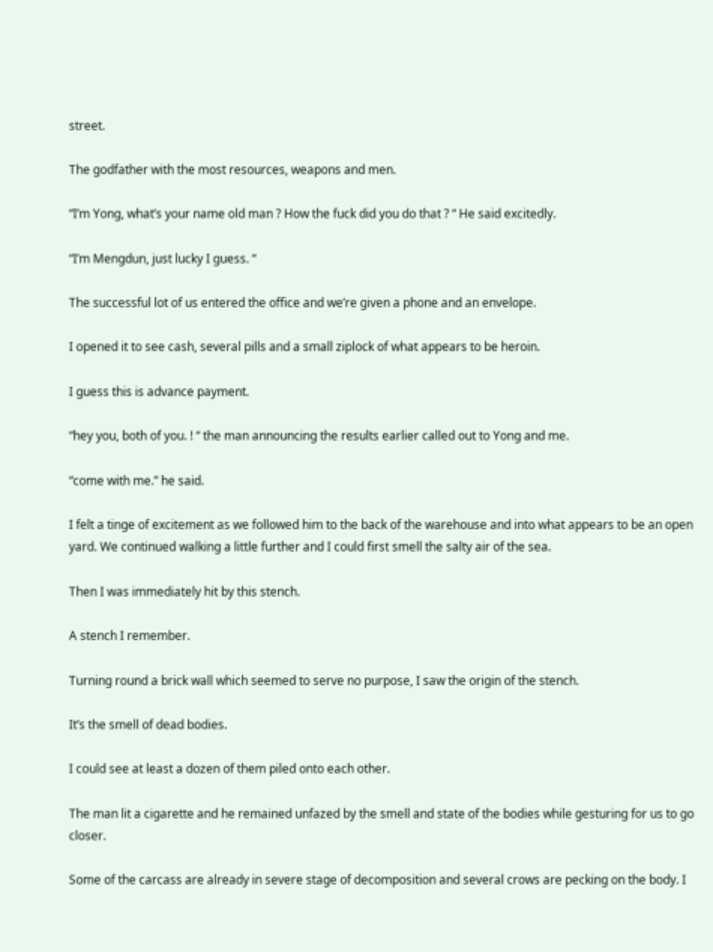street.

The godfather with the most resources, weapons and men.

“I’m Yong, what’s your name old man ? How the fuck did you do that ? “ He said excitedly.

“I’m Mengdun, just lucky I guess. “

The successful lot of us entered the office and we’re given a phone and an envelope.

I opened it to see cash, several pills and a small ziplock of what appears to be heroin.

I guess this is advance payment.

“hey you, both of you. ! “ the man announcing the results earlier called out to Yong and me.

“come with me.” he said.

I felt a tinge of excitement as we followed him to the back of the warehouse and into what appears to be an open yard. We continued walking a little further and I could first smell the salty air of the sea.

Then I was immediately hit by this stench.

A stench I remember.

Turning round a brick wall which seemed to serve no purpose, I saw the origin of the stench.

It’s the smell of dead bodies.

I could see at least a dozen of them piled onto each other.

The man lit a cigarette and he remained unfazed by the smell and state of the bodies while gesturing for us to go closer.

Some of the carcass are already in severe stage of decomposition and several crows are pecking on the body. I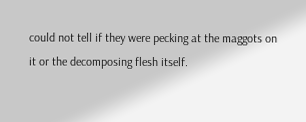could not tell if they were pecking at the maggots on it or the decomposing flesh itself.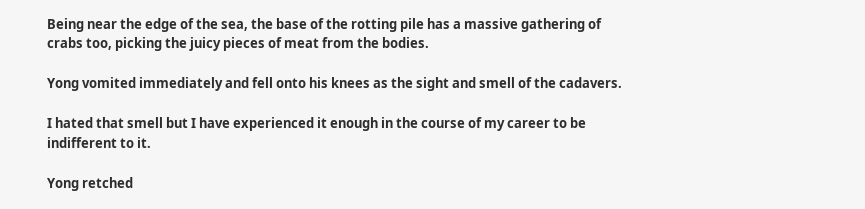Being near the edge of the sea, the base of the rotting pile has a massive gathering of crabs too, picking the juicy pieces of meat from the bodies.

Yong vomited immediately and fell onto his knees as the sight and smell of the cadavers.

I hated that smell but I have experienced it enough in the course of my career to be indifferent to it.

Yong retched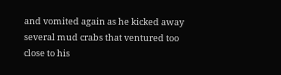and vomited again as he kicked away several mud crabs that ventured too close to his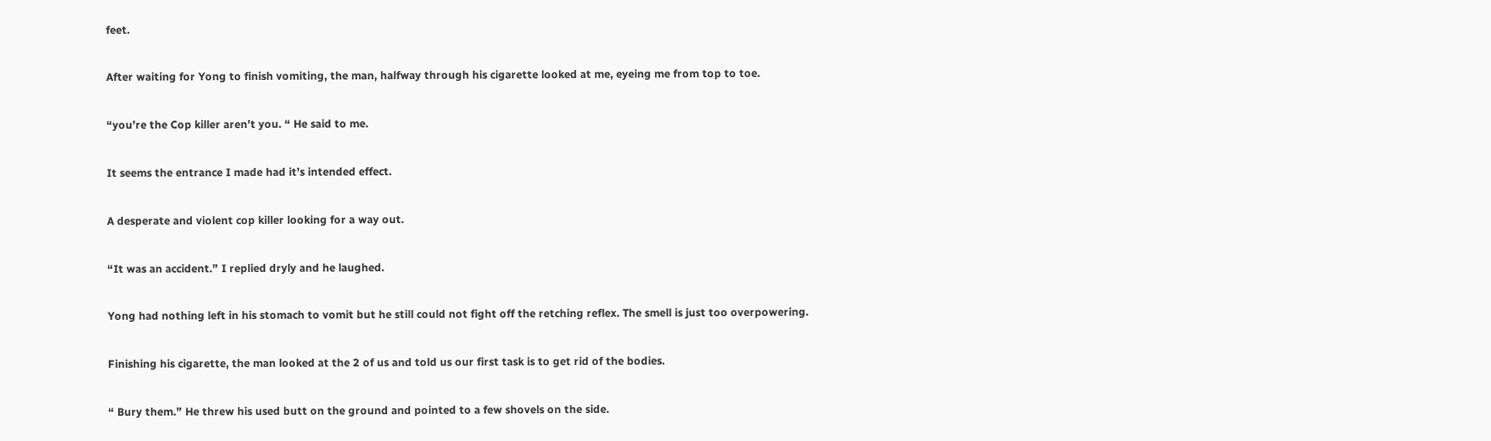feet.

After waiting for Yong to finish vomiting, the man, halfway through his cigarette looked at me, eyeing me from top to toe.

“you’re the Cop killer aren’t you. “ He said to me.

It seems the entrance I made had it’s intended effect.

A desperate and violent cop killer looking for a way out.

“It was an accident.” I replied dryly and he laughed.

Yong had nothing left in his stomach to vomit but he still could not fight off the retching reflex. The smell is just too overpowering.

Finishing his cigarette, the man looked at the 2 of us and told us our first task is to get rid of the bodies.

“ Bury them.” He threw his used butt on the ground and pointed to a few shovels on the side.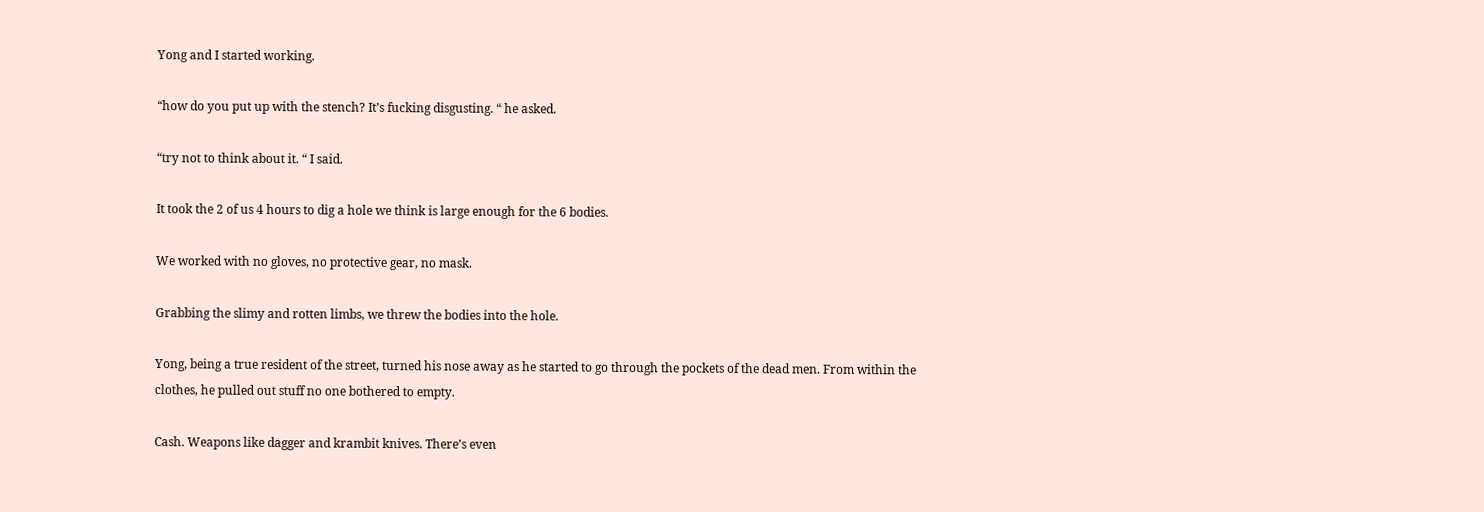Yong and I started working.

“how do you put up with the stench? It’s fucking disgusting. “ he asked.

“try not to think about it. “ I said.

It took the 2 of us 4 hours to dig a hole we think is large enough for the 6 bodies.

We worked with no gloves, no protective gear, no mask.

Grabbing the slimy and rotten limbs, we threw the bodies into the hole.

Yong, being a true resident of the street, turned his nose away as he started to go through the pockets of the dead men. From within the clothes, he pulled out stuff no one bothered to empty.

Cash. Weapons like dagger and krambit knives. There’s even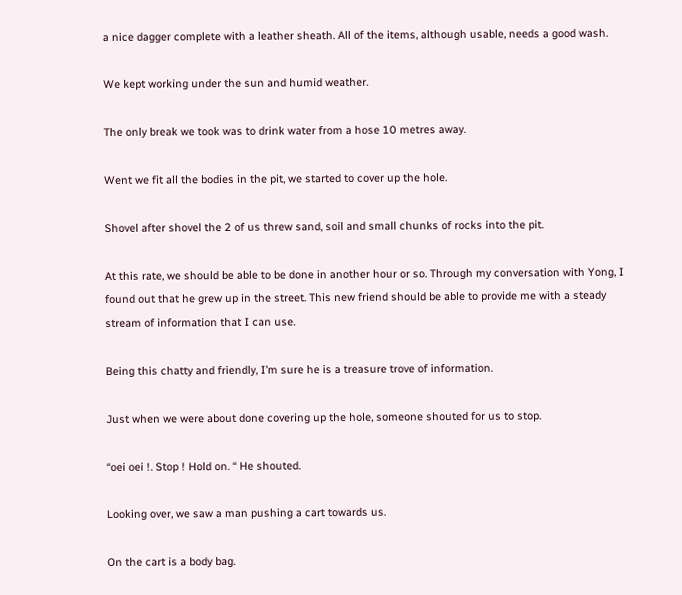a nice dagger complete with a leather sheath. All of the items, although usable, needs a good wash.

We kept working under the sun and humid weather.

The only break we took was to drink water from a hose 10 metres away.

Went we fit all the bodies in the pit, we started to cover up the hole.

Shovel after shovel the 2 of us threw sand, soil and small chunks of rocks into the pit.

At this rate, we should be able to be done in another hour or so. Through my conversation with Yong, I found out that he grew up in the street. This new friend should be able to provide me with a steady stream of information that I can use.

Being this chatty and friendly, I’m sure he is a treasure trove of information.

Just when we were about done covering up the hole, someone shouted for us to stop.

“oei oei !. Stop ! Hold on. “ He shouted.

Looking over, we saw a man pushing a cart towards us.

On the cart is a body bag.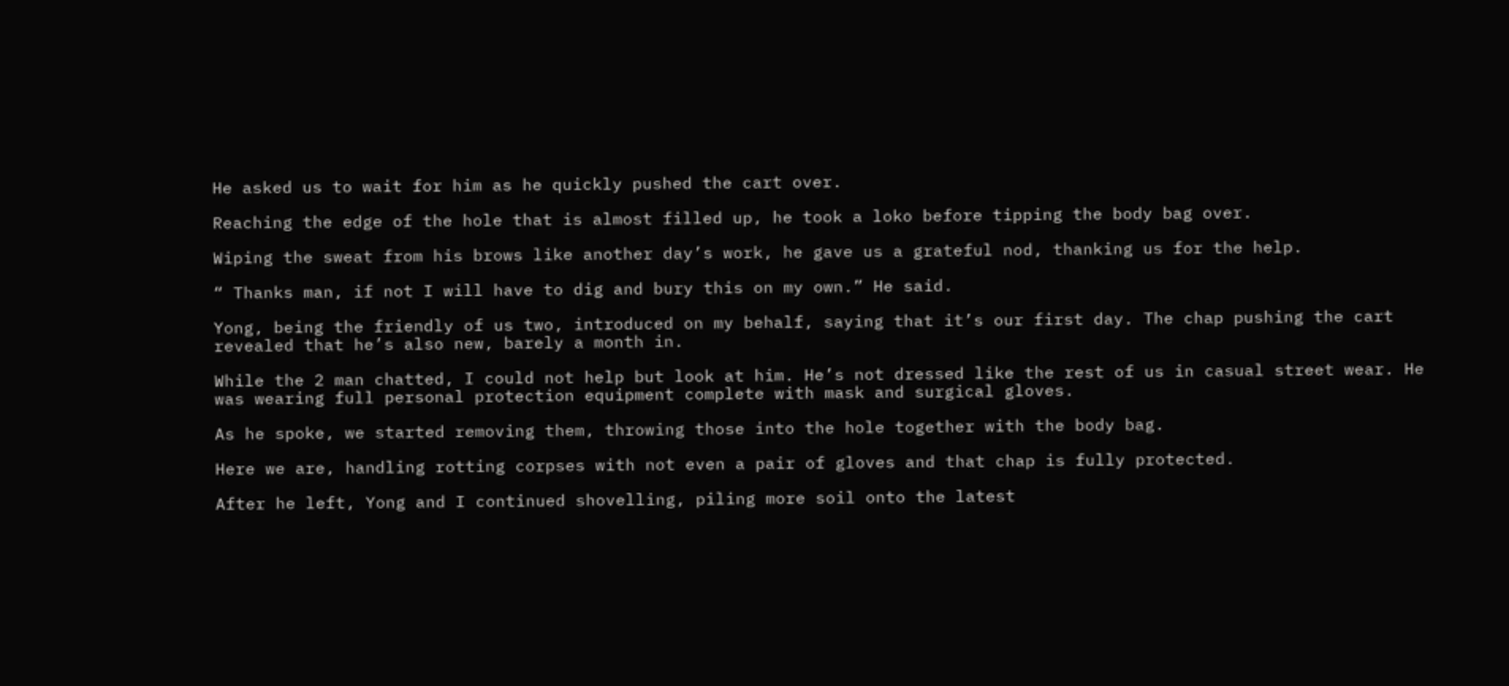He asked us to wait for him as he quickly pushed the cart over.

Reaching the edge of the hole that is almost filled up, he took a loko before tipping the body bag over.

Wiping the sweat from his brows like another day’s work, he gave us a grateful nod, thanking us for the help.

“ Thanks man, if not I will have to dig and bury this on my own.” He said.

Yong, being the friendly of us two, introduced on my behalf, saying that it’s our first day. The chap pushing the cart revealed that he’s also new, barely a month in.

While the 2 man chatted, I could not help but look at him. He’s not dressed like the rest of us in casual street wear. He was wearing full personal protection equipment complete with mask and surgical gloves.

As he spoke, we started removing them, throwing those into the hole together with the body bag.

Here we are, handling rotting corpses with not even a pair of gloves and that chap is fully protected.

After he left, Yong and I continued shovelling, piling more soil onto the latest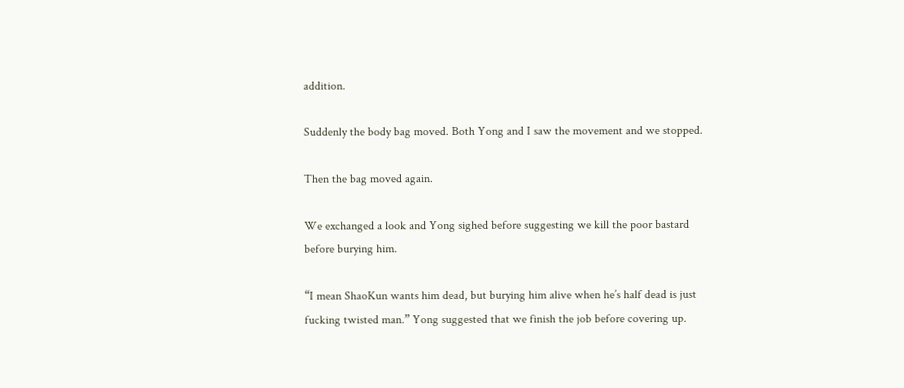addition.

Suddenly the body bag moved. Both Yong and I saw the movement and we stopped.

Then the bag moved again.

We exchanged a look and Yong sighed before suggesting we kill the poor bastard before burying him.

“I mean ShaoKun wants him dead, but burying him alive when he’s half dead is just fucking twisted man.” Yong suggested that we finish the job before covering up.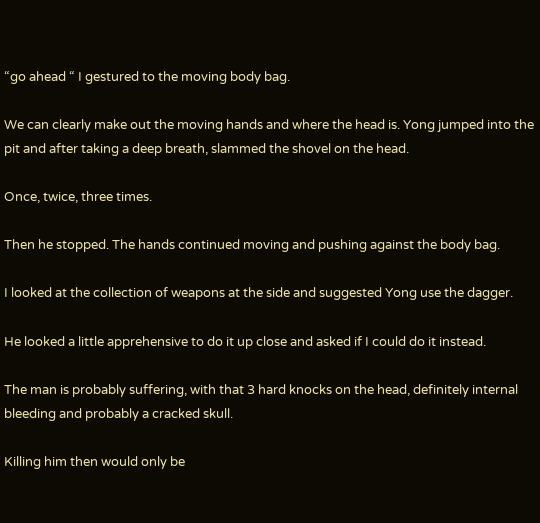“go ahead “ I gestured to the moving body bag.

We can clearly make out the moving hands and where the head is. Yong jumped into the pit and after taking a deep breath, slammed the shovel on the head.

Once, twice, three times.

Then he stopped. The hands continued moving and pushing against the body bag.

I looked at the collection of weapons at the side and suggested Yong use the dagger.

He looked a little apprehensive to do it up close and asked if I could do it instead.

The man is probably suffering, with that 3 hard knocks on the head, definitely internal bleeding and probably a cracked skull.

Killing him then would only be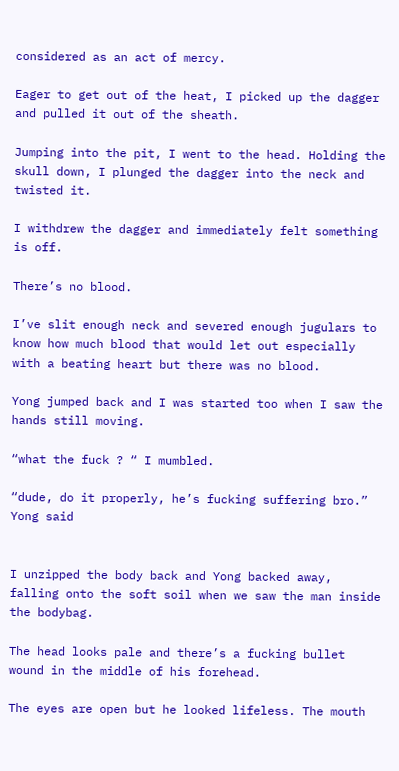considered as an act of mercy.

Eager to get out of the heat, I picked up the dagger and pulled it out of the sheath.

Jumping into the pit, I went to the head. Holding the skull down, I plunged the dagger into the neck and twisted it.

I withdrew the dagger and immediately felt something is off.

There’s no blood.

I’ve slit enough neck and severed enough jugulars to know how much blood that would let out especially with a beating heart but there was no blood.

Yong jumped back and I was started too when I saw the hands still moving.

“what the fuck ? “ I mumbled.

“dude, do it properly, he’s fucking suffering bro.” Yong said


I unzipped the body back and Yong backed away, falling onto the soft soil when we saw the man inside the bodybag.

The head looks pale and there’s a fucking bullet wound in the middle of his forehead.

The eyes are open but he looked lifeless. The mouth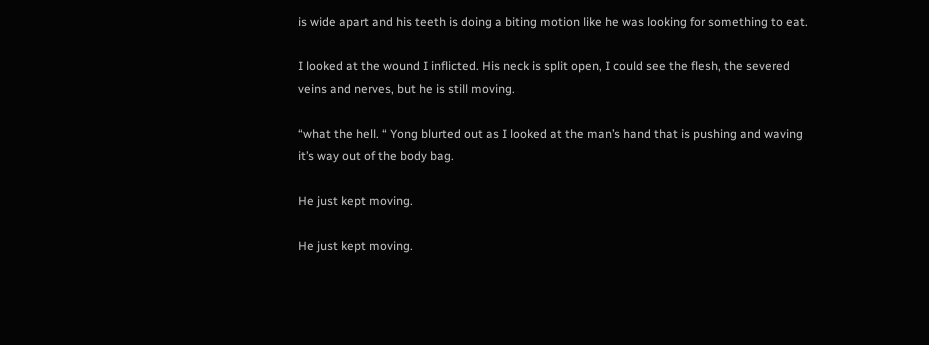is wide apart and his teeth is doing a biting motion like he was looking for something to eat.

I looked at the wound I inflicted. His neck is split open, I could see the flesh, the severed veins and nerves, but he is still moving.

“what the hell. “ Yong blurted out as I looked at the man’s hand that is pushing and waving it’s way out of the body bag.

He just kept moving.

He just kept moving.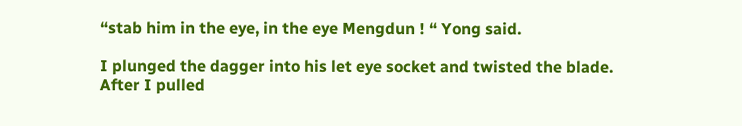“stab him in the eye, in the eye Mengdun ! “ Yong said.

I plunged the dagger into his let eye socket and twisted the blade. After I pulled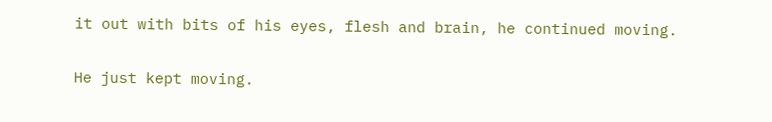it out with bits of his eyes, flesh and brain, he continued moving.

He just kept moving.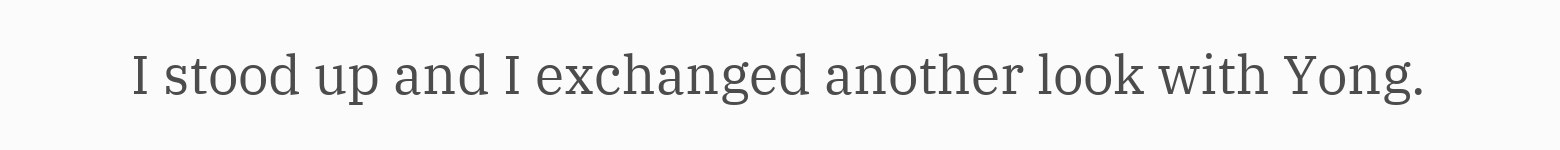I stood up and I exchanged another look with Yong.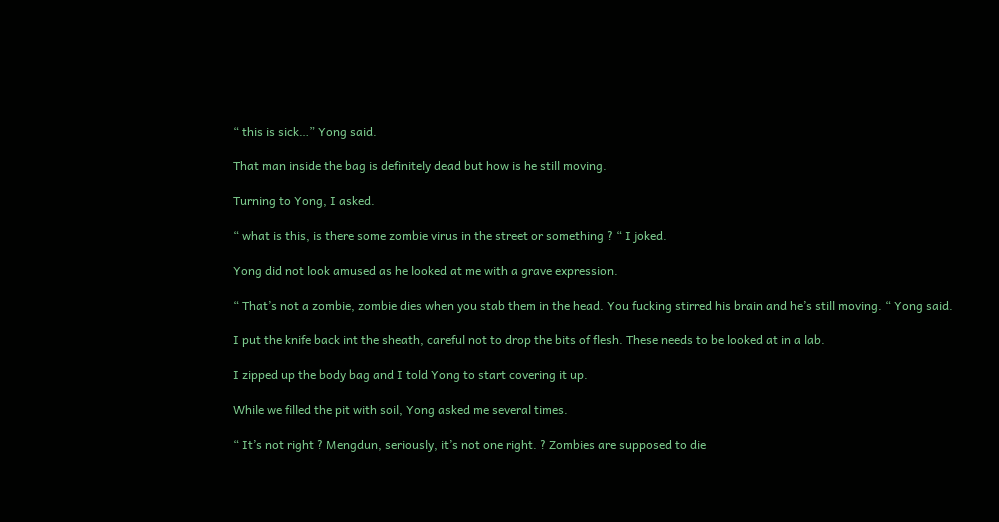“ this is sick…” Yong said.

That man inside the bag is definitely dead but how is he still moving.

Turning to Yong, I asked.

“ what is this, is there some zombie virus in the street or something ? “ I joked.

Yong did not look amused as he looked at me with a grave expression.

“ That’s not a zombie, zombie dies when you stab them in the head. You fucking stirred his brain and he’s still moving. “ Yong said.

I put the knife back int the sheath, careful not to drop the bits of flesh. These needs to be looked at in a lab.

I zipped up the body bag and I told Yong to start covering it up.

While we filled the pit with soil, Yong asked me several times.

“ It’s not right ? Mengdun, seriously, it’s not one right. ? Zombies are supposed to die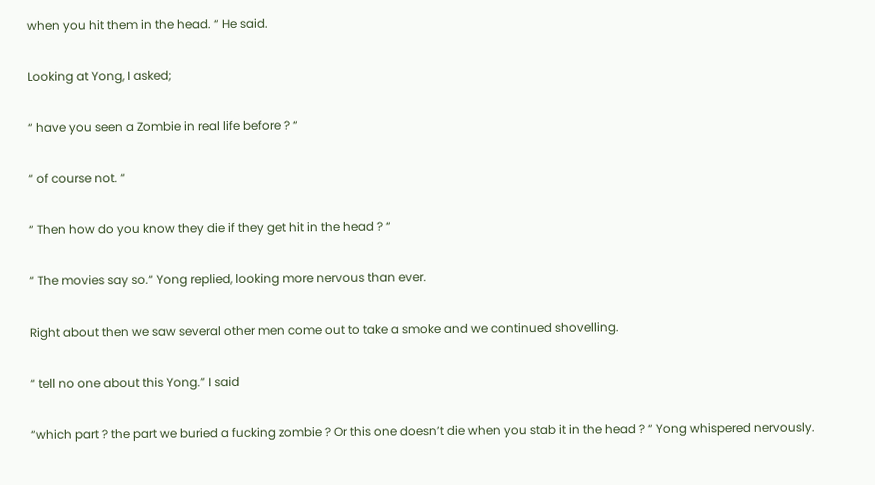when you hit them in the head. “ He said.

Looking at Yong, I asked;

“ have you seen a Zombie in real life before ? “

“ of course not. “

“ Then how do you know they die if they get hit in the head ? “

“ The movies say so.“ Yong replied, looking more nervous than ever.

Right about then we saw several other men come out to take a smoke and we continued shovelling.

“ tell no one about this Yong.” I said

“which part ? the part we buried a fucking zombie ? Or this one doesn’t die when you stab it in the head ? “ Yong whispered nervously.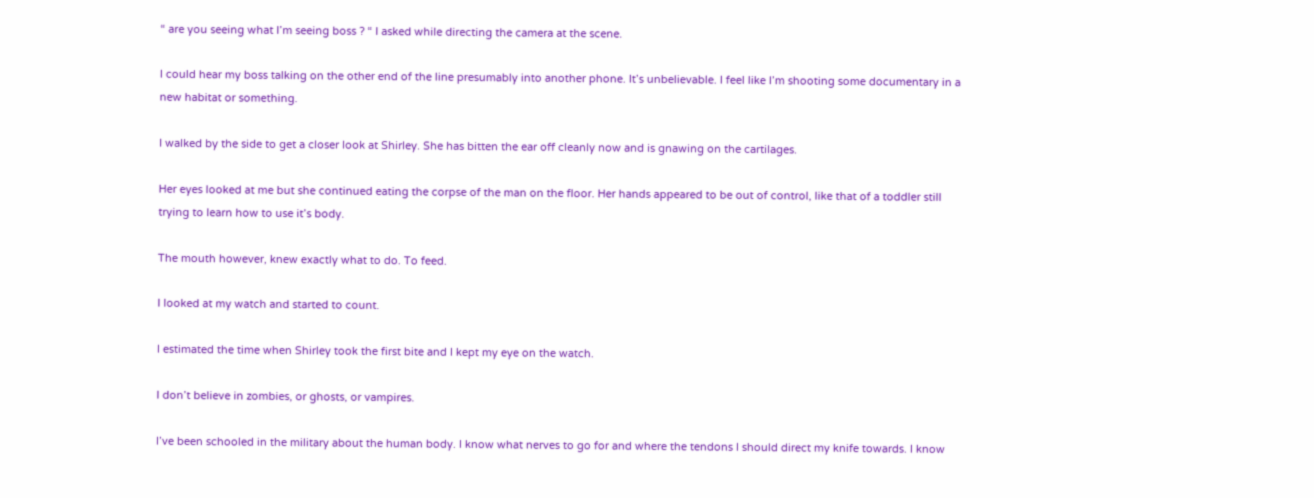“ are you seeing what I’m seeing boss ? “ I asked while directing the camera at the scene.

I could hear my boss talking on the other end of the line presumably into another phone. It’s unbelievable. I feel like I’m shooting some documentary in a new habitat or something.

I walked by the side to get a closer look at Shirley. She has bitten the ear off cleanly now and is gnawing on the cartilages.

Her eyes looked at me but she continued eating the corpse of the man on the floor. Her hands appeared to be out of control, like that of a toddler still trying to learn how to use it’s body.

The mouth however, knew exactly what to do. To feed.

I looked at my watch and started to count.

I estimated the time when Shirley took the first bite and I kept my eye on the watch.

I don’t believe in zombies, or ghosts, or vampires.

I’ve been schooled in the military about the human body. I know what nerves to go for and where the tendons I should direct my knife towards. I know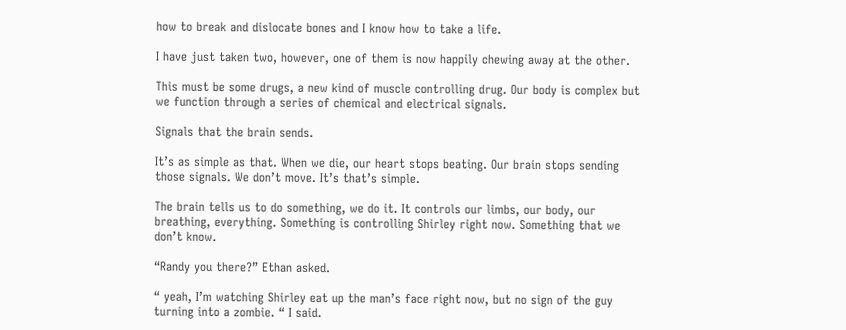how to break and dislocate bones and I know how to take a life.

I have just taken two, however, one of them is now happily chewing away at the other.

This must be some drugs, a new kind of muscle controlling drug. Our body is complex but we function through a series of chemical and electrical signals.

Signals that the brain sends.

It’s as simple as that. When we die, our heart stops beating. Our brain stops sending those signals. We don’t move. It’s that’s simple.

The brain tells us to do something, we do it. It controls our limbs, our body, our breathing, everything. Something is controlling Shirley right now. Something that we don’t know.

“Randy you there?” Ethan asked.

“ yeah, I’m watching Shirley eat up the man’s face right now, but no sign of the guy turning into a zombie. “ I said.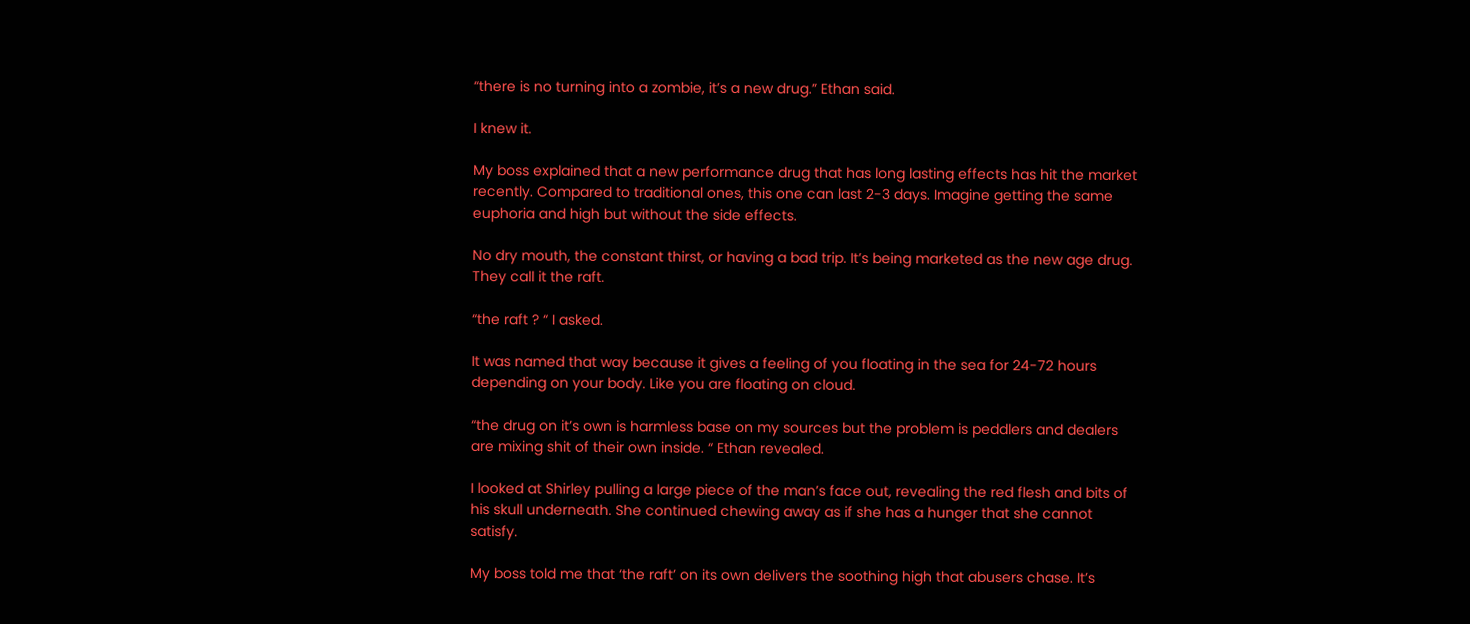“there is no turning into a zombie, it’s a new drug.” Ethan said.

I knew it.

My boss explained that a new performance drug that has long lasting effects has hit the market recently. Compared to traditional ones, this one can last 2-3 days. Imagine getting the same euphoria and high but without the side effects.

No dry mouth, the constant thirst, or having a bad trip. It’s being marketed as the new age drug. They call it the raft.

“the raft ? “ I asked.

It was named that way because it gives a feeling of you floating in the sea for 24-72 hours depending on your body. Like you are floating on cloud.

“the drug on it’s own is harmless base on my sources but the problem is peddlers and dealers are mixing shit of their own inside. “ Ethan revealed.

I looked at Shirley pulling a large piece of the man’s face out, revealing the red flesh and bits of his skull underneath. She continued chewing away as if she has a hunger that she cannot satisfy.

My boss told me that ‘the raft’ on its own delivers the soothing high that abusers chase. It’s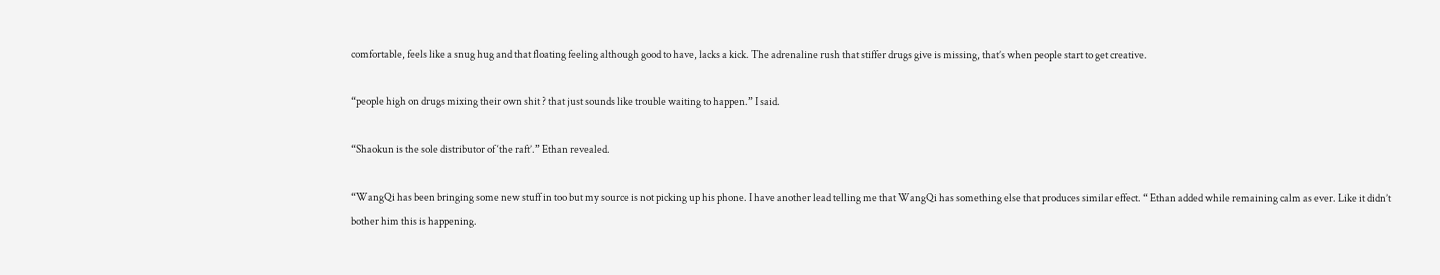comfortable, feels like a snug hug and that floating feeling although good to have, lacks a kick. The adrenaline rush that stiffer drugs give is missing, that’s when people start to get creative.

“people high on drugs mixing their own shit ? that just sounds like trouble waiting to happen.” I said.

“Shaokun is the sole distributor of ‘the raft’.” Ethan revealed.

“WangQi has been bringing some new stuff in too but my source is not picking up his phone. I have another lead telling me that WangQi has something else that produces similar effect. “ Ethan added while remaining calm as ever. Like it didn’t bother him this is happening.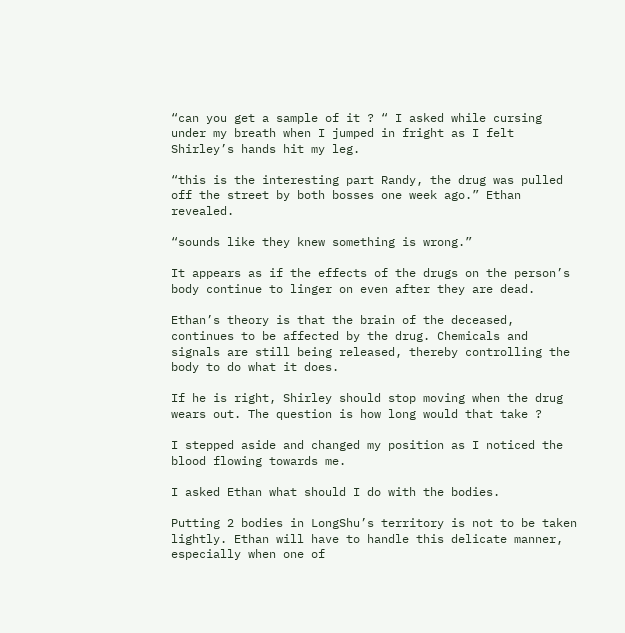“can you get a sample of it ? “ I asked while cursing under my breath when I jumped in fright as I felt Shirley’s hands hit my leg.

“this is the interesting part Randy, the drug was pulled off the street by both bosses one week ago.” Ethan revealed.

“sounds like they knew something is wrong.”

It appears as if the effects of the drugs on the person’s body continue to linger on even after they are dead.

Ethan’s theory is that the brain of the deceased, continues to be affected by the drug. Chemicals and signals are still being released, thereby controlling the body to do what it does.

If he is right, Shirley should stop moving when the drug wears out. The question is how long would that take ?

I stepped aside and changed my position as I noticed the blood flowing towards me.

I asked Ethan what should I do with the bodies.

Putting 2 bodies in LongShu’s territory is not to be taken lightly. Ethan will have to handle this delicate manner, especially when one of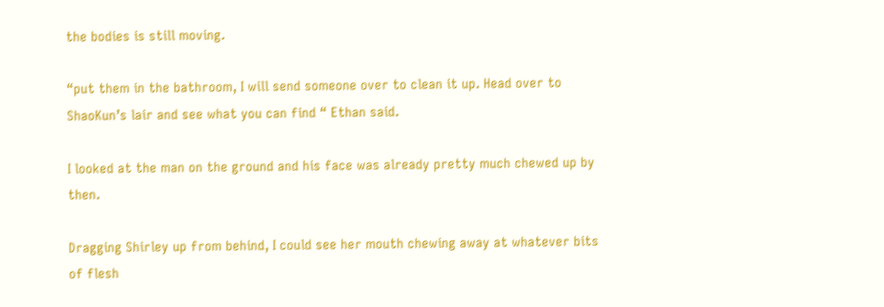the bodies is still moving.

“put them in the bathroom, I will send someone over to clean it up. Head over to ShaoKun’s lair and see what you can find “ Ethan said.

I looked at the man on the ground and his face was already pretty much chewed up by then.

Dragging Shirley up from behind, I could see her mouth chewing away at whatever bits of flesh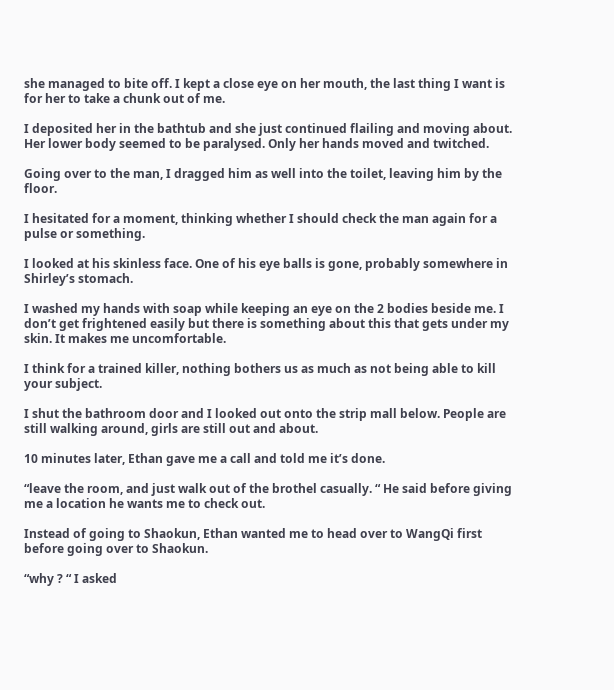she managed to bite off. I kept a close eye on her mouth, the last thing I want is for her to take a chunk out of me.

I deposited her in the bathtub and she just continued flailing and moving about. Her lower body seemed to be paralysed. Only her hands moved and twitched.

Going over to the man, I dragged him as well into the toilet, leaving him by the floor.

I hesitated for a moment, thinking whether I should check the man again for a pulse or something.

I looked at his skinless face. One of his eye balls is gone, probably somewhere in Shirley’s stomach.

I washed my hands with soap while keeping an eye on the 2 bodies beside me. I don’t get frightened easily but there is something about this that gets under my skin. It makes me uncomfortable.

I think for a trained killer, nothing bothers us as much as not being able to kill your subject.

I shut the bathroom door and I looked out onto the strip mall below. People are still walking around, girls are still out and about.

10 minutes later, Ethan gave me a call and told me it’s done.

“leave the room, and just walk out of the brothel casually. “ He said before giving me a location he wants me to check out.

Instead of going to Shaokun, Ethan wanted me to head over to WangQi first before going over to Shaokun.

“why ? “ I asked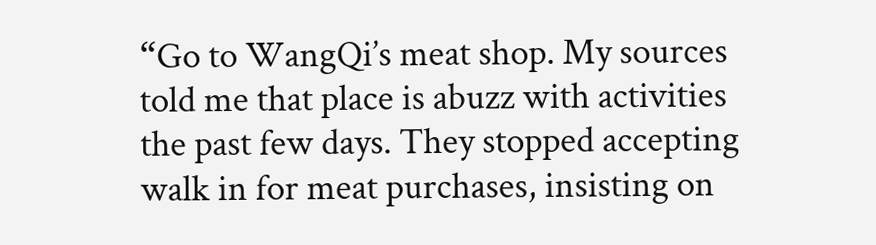“Go to WangQi’s meat shop. My sources told me that place is abuzz with activities the past few days. They stopped accepting walk in for meat purchases, insisting on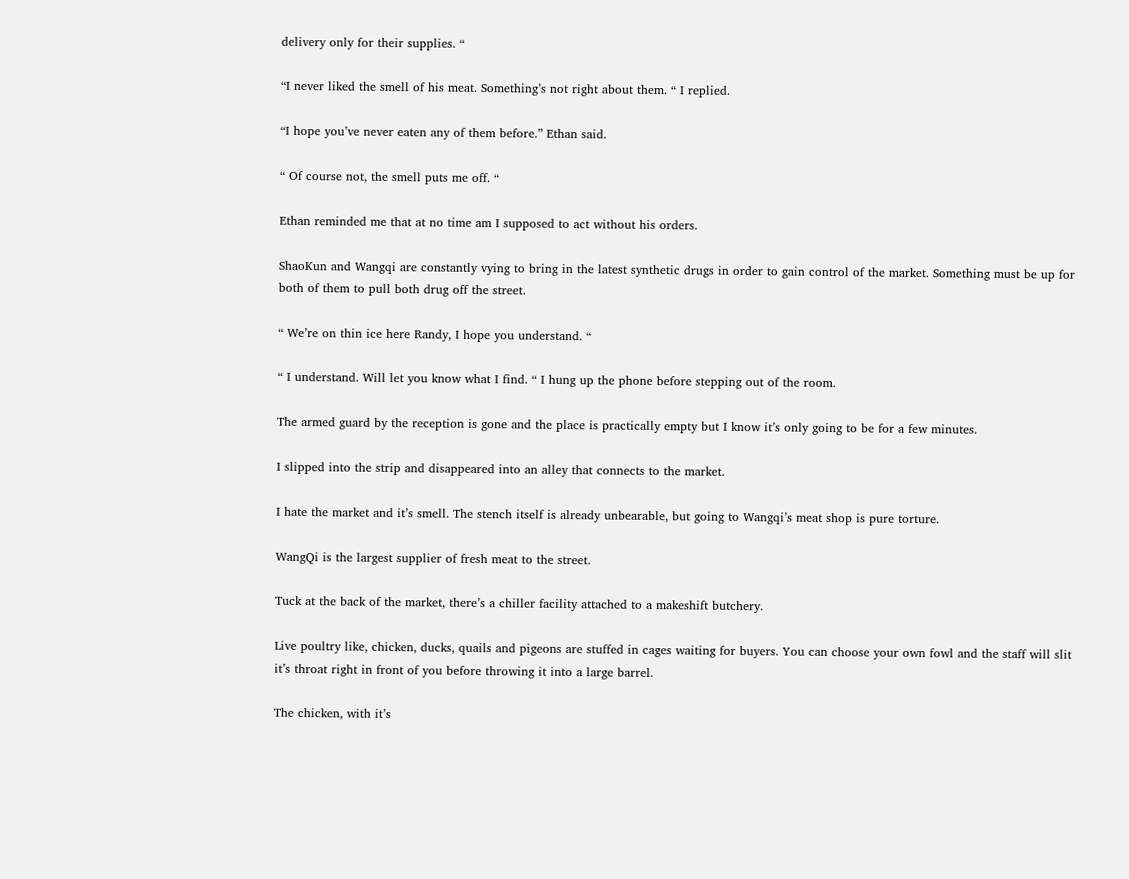delivery only for their supplies. “

“I never liked the smell of his meat. Something’s not right about them. “ I replied.

“I hope you’ve never eaten any of them before.” Ethan said.

“ Of course not, the smell puts me off. “

Ethan reminded me that at no time am I supposed to act without his orders.

ShaoKun and Wangqi are constantly vying to bring in the latest synthetic drugs in order to gain control of the market. Something must be up for both of them to pull both drug off the street.

“ We’re on thin ice here Randy, I hope you understand. “

“ I understand. Will let you know what I find. “ I hung up the phone before stepping out of the room.

The armed guard by the reception is gone and the place is practically empty but I know it’s only going to be for a few minutes.

I slipped into the strip and disappeared into an alley that connects to the market.

I hate the market and it’s smell. The stench itself is already unbearable, but going to Wangqi’s meat shop is pure torture.

WangQi is the largest supplier of fresh meat to the street.

Tuck at the back of the market, there’s a chiller facility attached to a makeshift butchery.

Live poultry like, chicken, ducks, quails and pigeons are stuffed in cages waiting for buyers. You can choose your own fowl and the staff will slit it’s throat right in front of you before throwing it into a large barrel.

The chicken, with it’s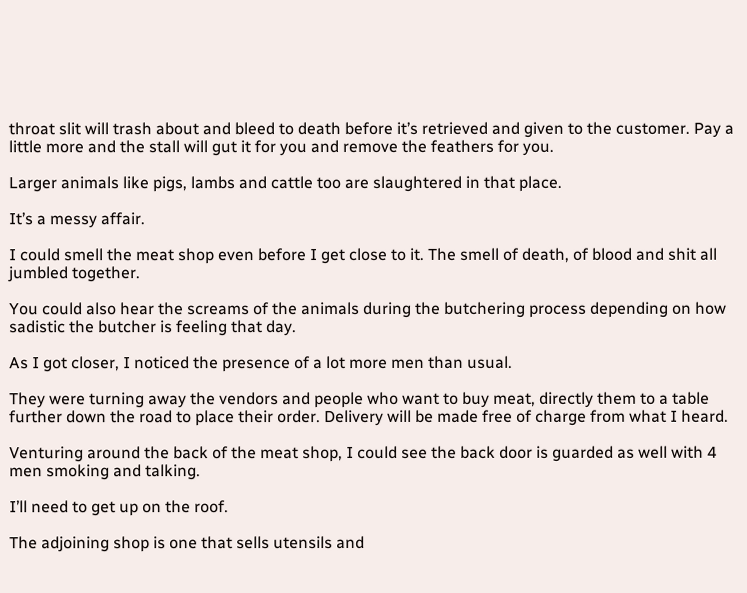throat slit will trash about and bleed to death before it’s retrieved and given to the customer. Pay a little more and the stall will gut it for you and remove the feathers for you.

Larger animals like pigs, lambs and cattle too are slaughtered in that place.

It’s a messy affair.

I could smell the meat shop even before I get close to it. The smell of death, of blood and shit all jumbled together.

You could also hear the screams of the animals during the butchering process depending on how sadistic the butcher is feeling that day.

As I got closer, I noticed the presence of a lot more men than usual.

They were turning away the vendors and people who want to buy meat, directly them to a table further down the road to place their order. Delivery will be made free of charge from what I heard.

Venturing around the back of the meat shop, I could see the back door is guarded as well with 4 men smoking and talking.

I’ll need to get up on the roof.

The adjoining shop is one that sells utensils and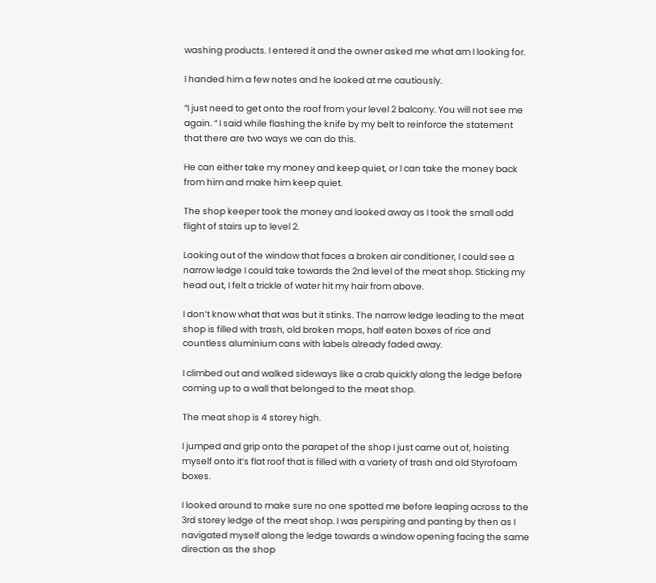washing products. I entered it and the owner asked me what am I looking for.

I handed him a few notes and he looked at me cautiously.

“I just need to get onto the roof from your level 2 balcony. You will not see me again. “ I said while flashing the knife by my belt to reinforce the statement that there are two ways we can do this.

He can either take my money and keep quiet, or I can take the money back from him and make him keep quiet.

The shop keeper took the money and looked away as I took the small odd flight of stairs up to level 2.

Looking out of the window that faces a broken air conditioner, I could see a narrow ledge I could take towards the 2nd level of the meat shop. Sticking my head out, I felt a trickle of water hit my hair from above.

I don’t know what that was but it stinks. The narrow ledge leading to the meat shop is filled with trash, old broken mops, half eaten boxes of rice and countless aluminium cans with labels already faded away.

I climbed out and walked sideways like a crab quickly along the ledge before coming up to a wall that belonged to the meat shop.

The meat shop is 4 storey high.

I jumped and grip onto the parapet of the shop I just came out of, hoisting myself onto it’s flat roof that is filled with a variety of trash and old Styrofoam boxes.

I looked around to make sure no one spotted me before leaping across to the 3rd storey ledge of the meat shop. I was perspiring and panting by then as I navigated myself along the ledge towards a window opening facing the same direction as the shop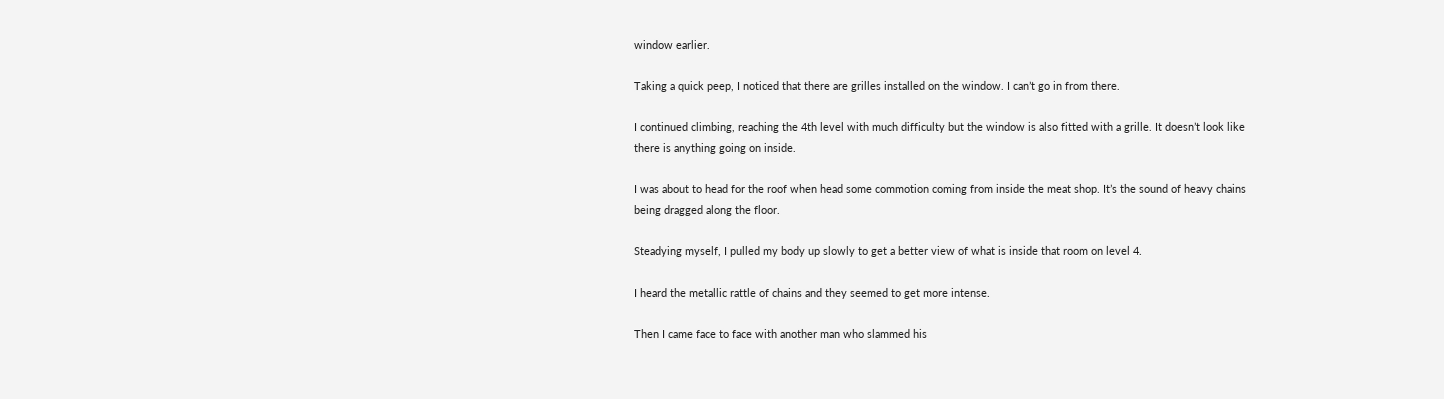window earlier.

Taking a quick peep, I noticed that there are grilles installed on the window. I can’t go in from there.

I continued climbing, reaching the 4th level with much difficulty but the window is also fitted with a grille. It doesn’t look like there is anything going on inside.

I was about to head for the roof when head some commotion coming from inside the meat shop. It’s the sound of heavy chains being dragged along the floor.

Steadying myself, I pulled my body up slowly to get a better view of what is inside that room on level 4.

I heard the metallic rattle of chains and they seemed to get more intense.

Then I came face to face with another man who slammed his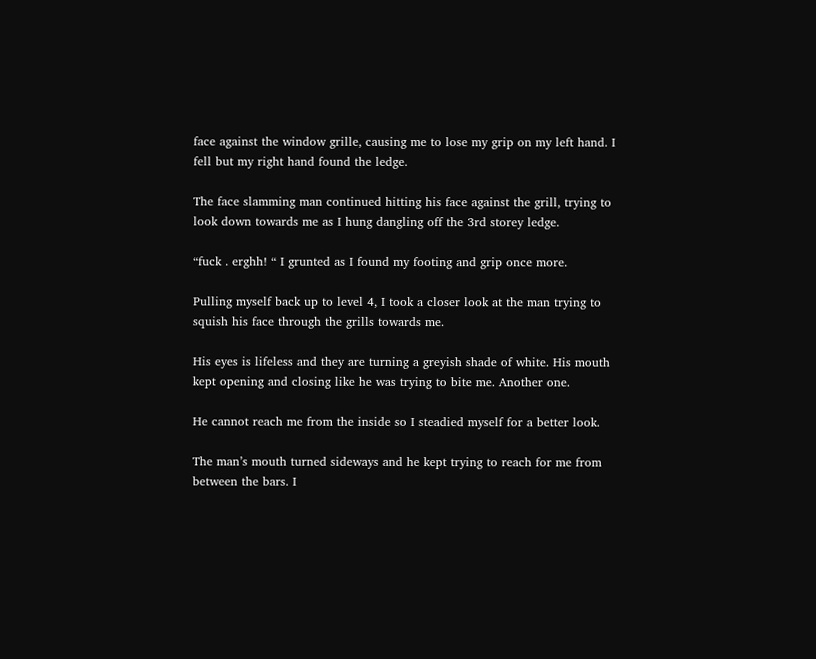face against the window grille, causing me to lose my grip on my left hand. I fell but my right hand found the ledge.

The face slamming man continued hitting his face against the grill, trying to look down towards me as I hung dangling off the 3rd storey ledge.

“fuck . erghh! “ I grunted as I found my footing and grip once more.

Pulling myself back up to level 4, I took a closer look at the man trying to squish his face through the grills towards me.

His eyes is lifeless and they are turning a greyish shade of white. His mouth kept opening and closing like he was trying to bite me. Another one.

He cannot reach me from the inside so I steadied myself for a better look.

The man’s mouth turned sideways and he kept trying to reach for me from between the bars. I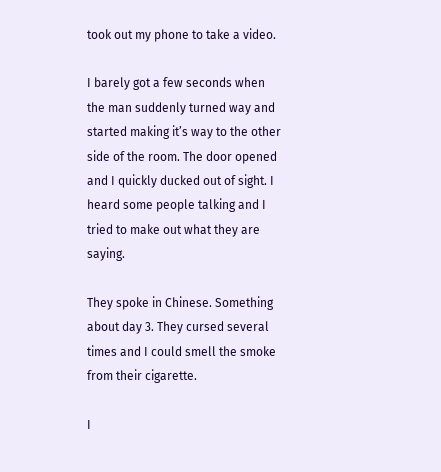took out my phone to take a video.

I barely got a few seconds when the man suddenly turned way and started making it’s way to the other side of the room. The door opened and I quickly ducked out of sight. I heard some people talking and I tried to make out what they are saying.

They spoke in Chinese. Something about day 3. They cursed several times and I could smell the smoke from their cigarette.

I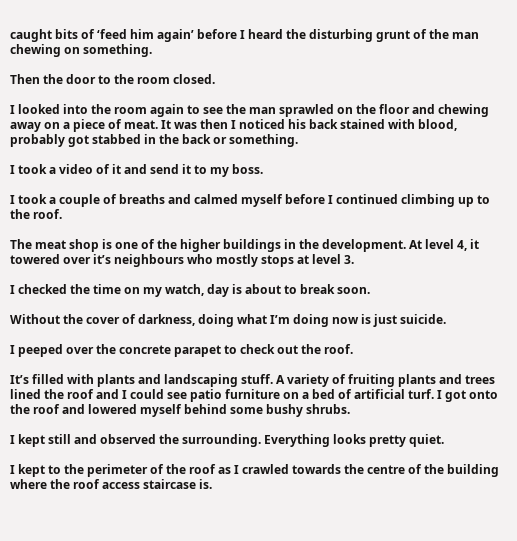caught bits of ‘feed him again’ before I heard the disturbing grunt of the man chewing on something.

Then the door to the room closed.

I looked into the room again to see the man sprawled on the floor and chewing away on a piece of meat. It was then I noticed his back stained with blood, probably got stabbed in the back or something.

I took a video of it and send it to my boss.

I took a couple of breaths and calmed myself before I continued climbing up to the roof.

The meat shop is one of the higher buildings in the development. At level 4, it towered over it’s neighbours who mostly stops at level 3.

I checked the time on my watch, day is about to break soon.

Without the cover of darkness, doing what I’m doing now is just suicide.

I peeped over the concrete parapet to check out the roof.

It’s filled with plants and landscaping stuff. A variety of fruiting plants and trees lined the roof and I could see patio furniture on a bed of artificial turf. I got onto the roof and lowered myself behind some bushy shrubs.

I kept still and observed the surrounding. Everything looks pretty quiet.

I kept to the perimeter of the roof as I crawled towards the centre of the building where the roof access staircase is.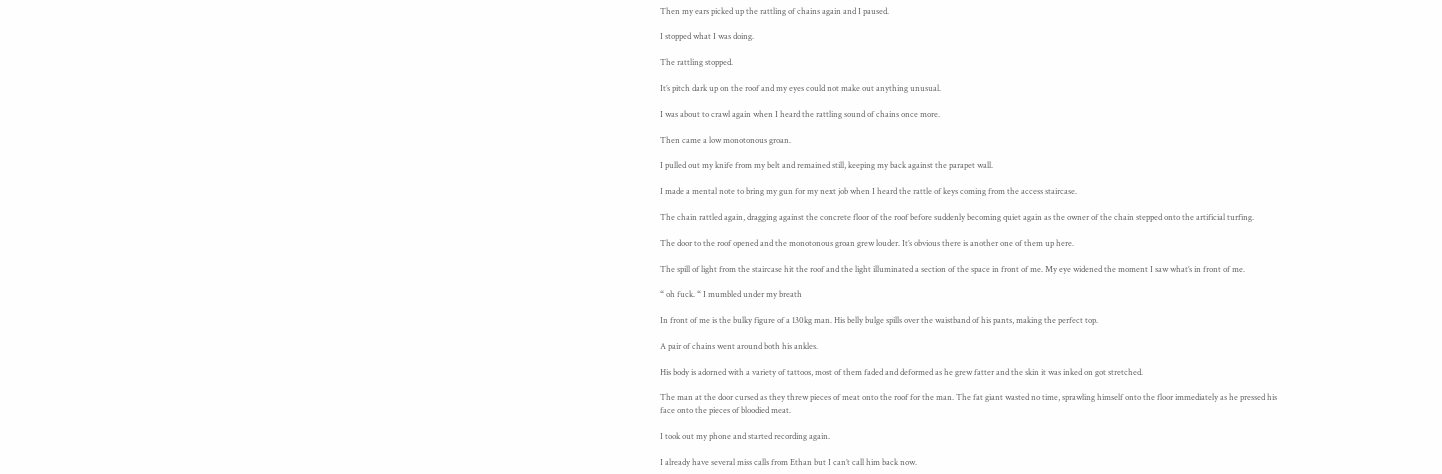Then my ears picked up the rattling of chains again and I paused.

I stopped what I was doing.

The rattling stopped.

It’s pitch dark up on the roof and my eyes could not make out anything unusual.

I was about to crawl again when I heard the rattling sound of chains once more.

Then came a low monotonous groan.

I pulled out my knife from my belt and remained still, keeping my back against the parapet wall.

I made a mental note to bring my gun for my next job when I heard the rattle of keys coming from the access staircase.

The chain rattled again, dragging against the concrete floor of the roof before suddenly becoming quiet again as the owner of the chain stepped onto the artificial turfing.

The door to the roof opened and the monotonous groan grew louder. It’s obvious there is another one of them up here.

The spill of light from the staircase hit the roof and the light illuminated a section of the space in front of me. My eye widened the moment I saw what’s in front of me.

“ oh fuck. “ I mumbled under my breath

In front of me is the bulky figure of a 130kg man. His belly bulge spills over the waistband of his pants, making the perfect top.

A pair of chains went around both his ankles.

His body is adorned with a variety of tattoos, most of them faded and deformed as he grew fatter and the skin it was inked on got stretched.

The man at the door cursed as they threw pieces of meat onto the roof for the man. The fat giant wasted no time, sprawling himself onto the floor immediately as he pressed his face onto the pieces of bloodied meat.

I took out my phone and started recording again.

I already have several miss calls from Ethan but I can’t call him back now.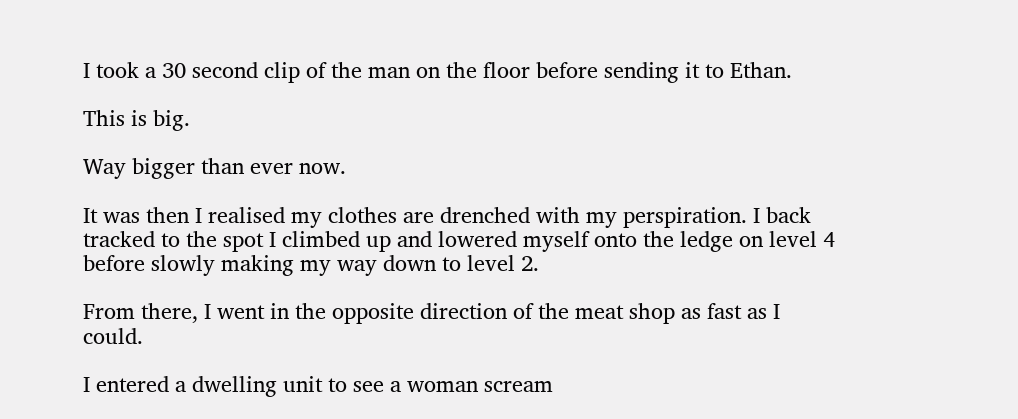I took a 30 second clip of the man on the floor before sending it to Ethan.

This is big.

Way bigger than ever now.

It was then I realised my clothes are drenched with my perspiration. I back tracked to the spot I climbed up and lowered myself onto the ledge on level 4 before slowly making my way down to level 2.

From there, I went in the opposite direction of the meat shop as fast as I could.

I entered a dwelling unit to see a woman scream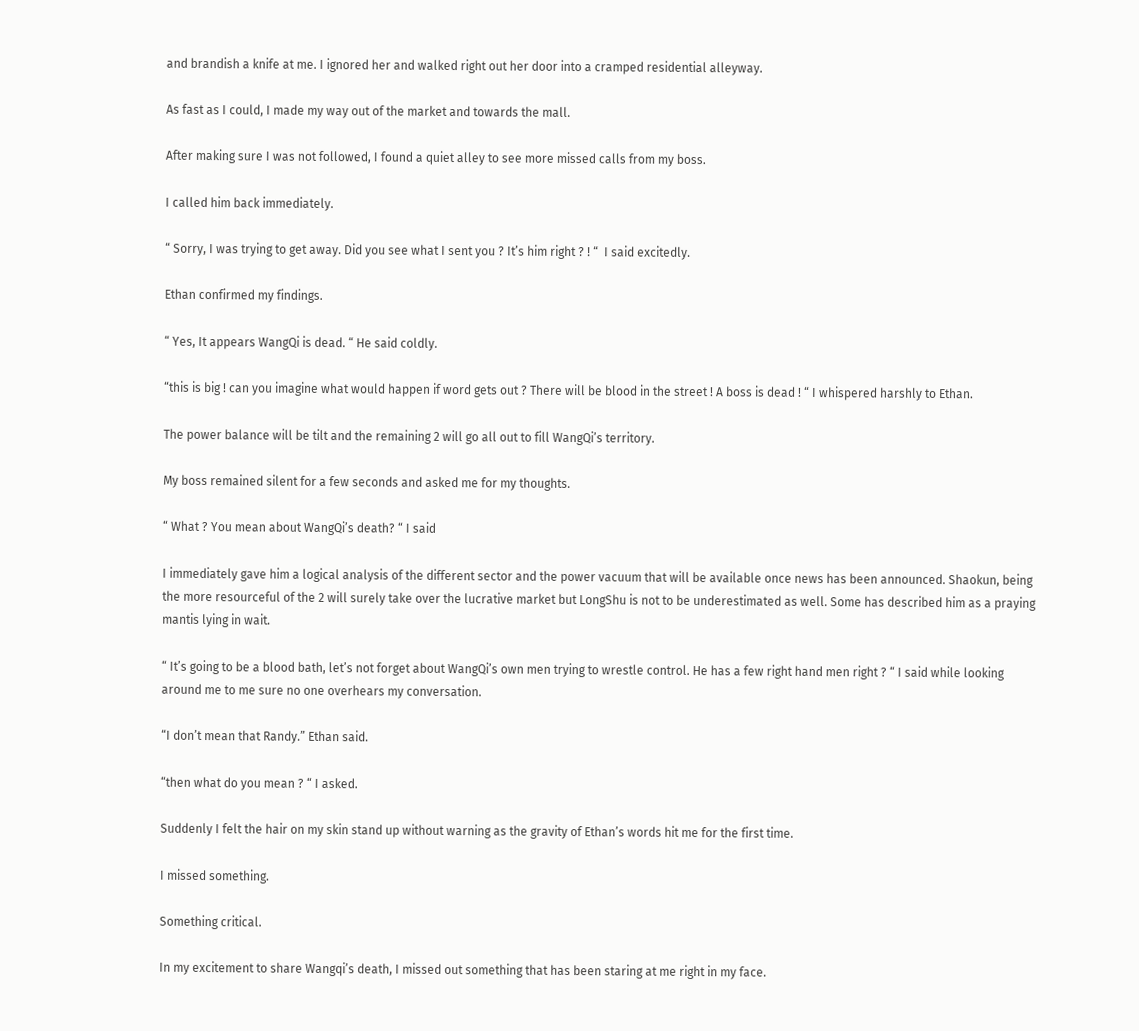and brandish a knife at me. I ignored her and walked right out her door into a cramped residential alleyway.

As fast as I could, I made my way out of the market and towards the mall.

After making sure I was not followed, I found a quiet alley to see more missed calls from my boss.

I called him back immediately.

“ Sorry, I was trying to get away. Did you see what I sent you ? It’s him right ? ! “  I said excitedly.

Ethan confirmed my findings.

“ Yes, It appears WangQi is dead. “ He said coldly.

“this is big ! can you imagine what would happen if word gets out ? There will be blood in the street ! A boss is dead ! “ I whispered harshly to Ethan.

The power balance will be tilt and the remaining 2 will go all out to fill WangQi’s territory.

My boss remained silent for a few seconds and asked me for my thoughts.

“ What ? You mean about WangQi’s death? “ I said

I immediately gave him a logical analysis of the different sector and the power vacuum that will be available once news has been announced. Shaokun, being the more resourceful of the 2 will surely take over the lucrative market but LongShu is not to be underestimated as well. Some has described him as a praying mantis lying in wait.

“ It’s going to be a blood bath, let’s not forget about WangQi’s own men trying to wrestle control. He has a few right hand men right ? “ I said while looking around me to me sure no one overhears my conversation.

“I don’t mean that Randy.” Ethan said.

“then what do you mean ? “ I asked.

Suddenly I felt the hair on my skin stand up without warning as the gravity of Ethan’s words hit me for the first time.

I missed something.

Something critical.

In my excitement to share Wangqi’s death, I missed out something that has been staring at me right in my face.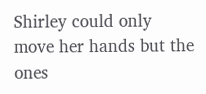Shirley could only move her hands but the ones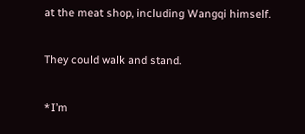at the meat shop, including Wangqi himself.

They could walk and stand.

*I’m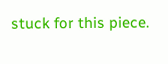stuck for this piece.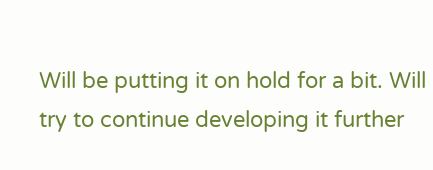Will be putting it on hold for a bit. Will try to continue developing it further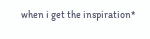when i get the inspiration*